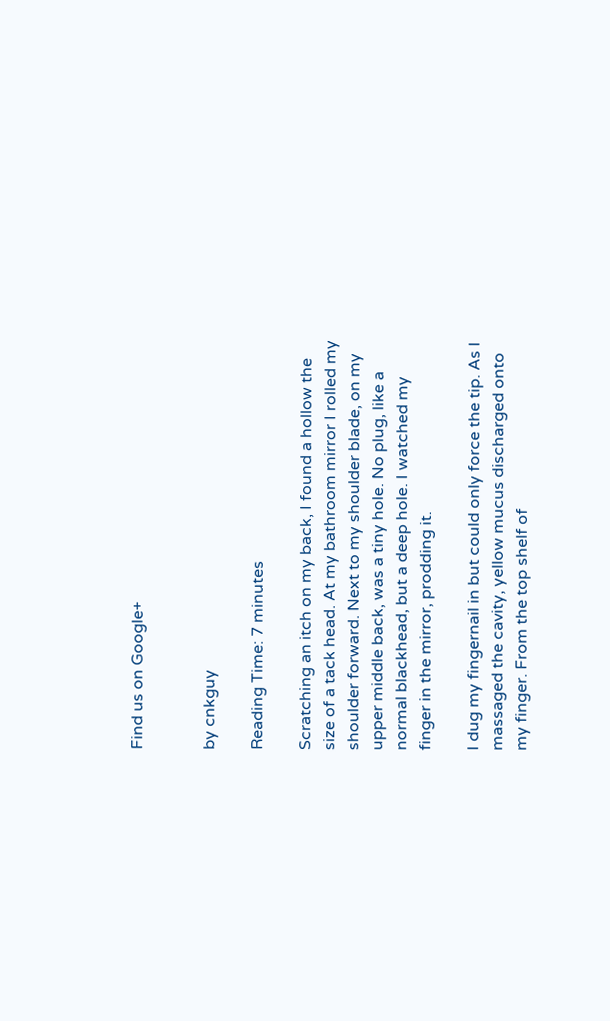Find us on Google+


by cnkguy

Reading Time: 7 minutes

Scratching an itch on my back, I found a hollow the size of a tack head. At my bathroom mirror I rolled my shoulder forward. Next to my shoulder blade, on my upper middle back, was a tiny hole. No plug, like a normal blackhead, but a deep hole. I watched my finger in the mirror, prodding it.

I dug my fingernail in but could only force the tip. As I massaged the cavity, yellow mucus discharged onto my finger. From the top shelf of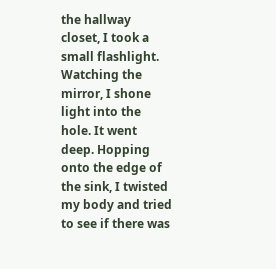the hallway closet, I took a small flashlight. Watching the mirror, I shone light into the hole. It went deep. Hopping onto the edge of the sink, I twisted my body and tried to see if there was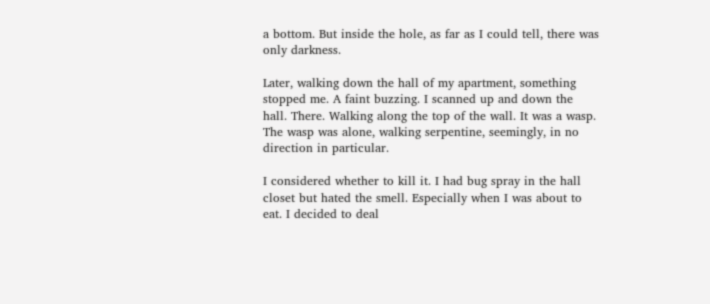a bottom. But inside the hole, as far as I could tell, there was only darkness.

Later, walking down the hall of my apartment, something stopped me. A faint buzzing. I scanned up and down the hall. There. Walking along the top of the wall. It was a wasp. The wasp was alone, walking serpentine, seemingly, in no direction in particular.

I considered whether to kill it. I had bug spray in the hall closet but hated the smell. Especially when I was about to eat. I decided to deal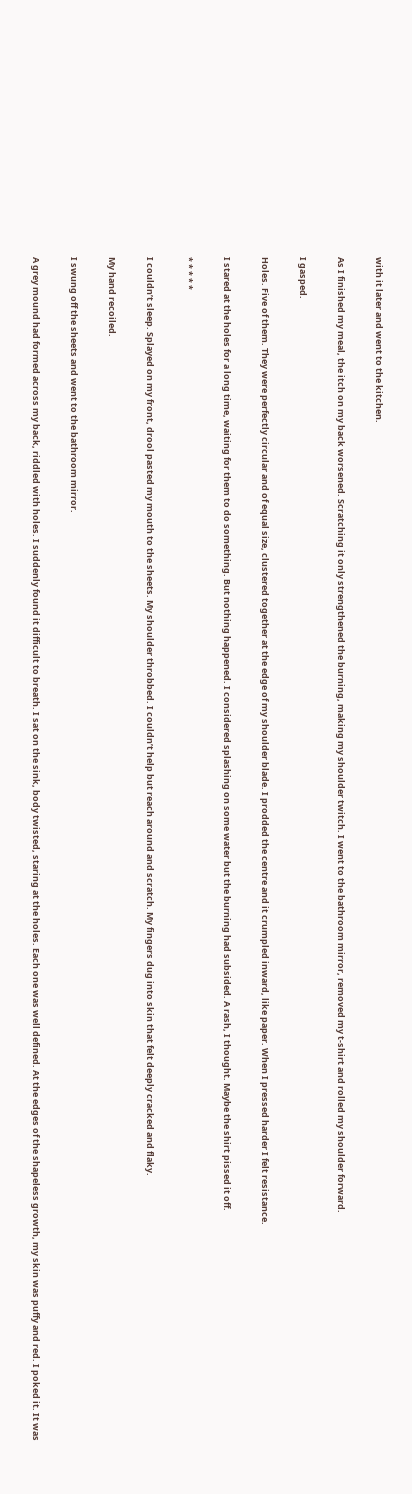with it later and went to the kitchen.

As I finished my meal, the itch on my back worsened. Scratching it only strengthened the burning, making my shoulder twitch. I went to the bathroom mirror, removed my t-shirt and rolled my shoulder forward.

I gasped.

Holes. Five of them. They were perfectly circular and of equal size, clustered together at the edge of my shoulder blade. I prodded the centre and it crumpled inward, like paper. When I pressed harder I felt resistance.

I stared at the holes for a long time, waiting for them to do something. But nothing happened. I considered splashing on some water but the burning had subsided. A rash, I thought. Maybe the shirt pissed it off.

* * * * *

I couldn’t sleep. Splayed on my front, drool pasted my mouth to the sheets. My shoulder throbbed. I couldn’t help but reach around and scratch. My fingers dug into skin that felt deeply cracked and flaky.

My hand recoiled.

I swung off the sheets and went to the bathroom mirror.

A grey mound had formed across my back, riddled with holes. I suddenly found it difficult to breath. I sat on the sink, body twisted, staring at the holes. Each one was well defined. At the edges of the shapeless growth, my skin was puffy and red. I poked it. It was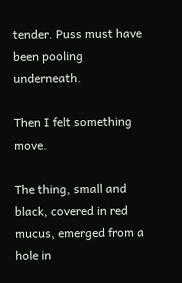tender. Puss must have been pooling underneath.

Then I felt something move.

The thing, small and black, covered in red mucus, emerged from a hole in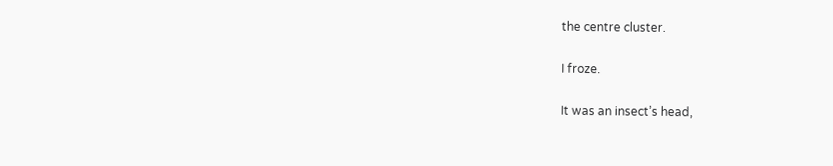the centre cluster.

I froze.

It was an insect’s head,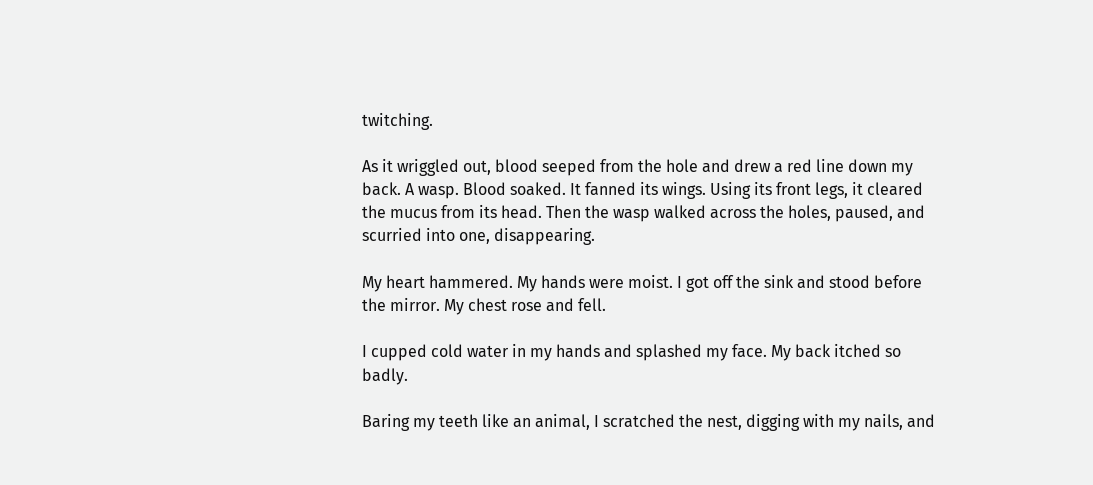twitching.

As it wriggled out, blood seeped from the hole and drew a red line down my back. A wasp. Blood soaked. It fanned its wings. Using its front legs, it cleared the mucus from its head. Then the wasp walked across the holes, paused, and scurried into one, disappearing.

My heart hammered. My hands were moist. I got off the sink and stood before the mirror. My chest rose and fell.

I cupped cold water in my hands and splashed my face. My back itched so badly.

Baring my teeth like an animal, I scratched the nest, digging with my nails, and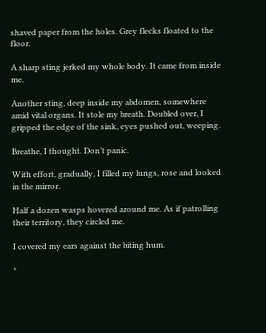shaved paper from the holes. Grey flecks floated to the floor.

A sharp sting jerked my whole body. It came from inside me.

Another sting, deep inside my abdomen, somewhere amid vital organs. It stole my breath. Doubled over, I gripped the edge of the sink, eyes pushed out, weeping.

Breathe, I thought. Don’t panic.

With effort, gradually, I filled my lungs, rose and looked in the mirror.

Half a dozen wasps hovered around me. As if patrolling their territory, they circled me.

I covered my ears against the biting hum.

*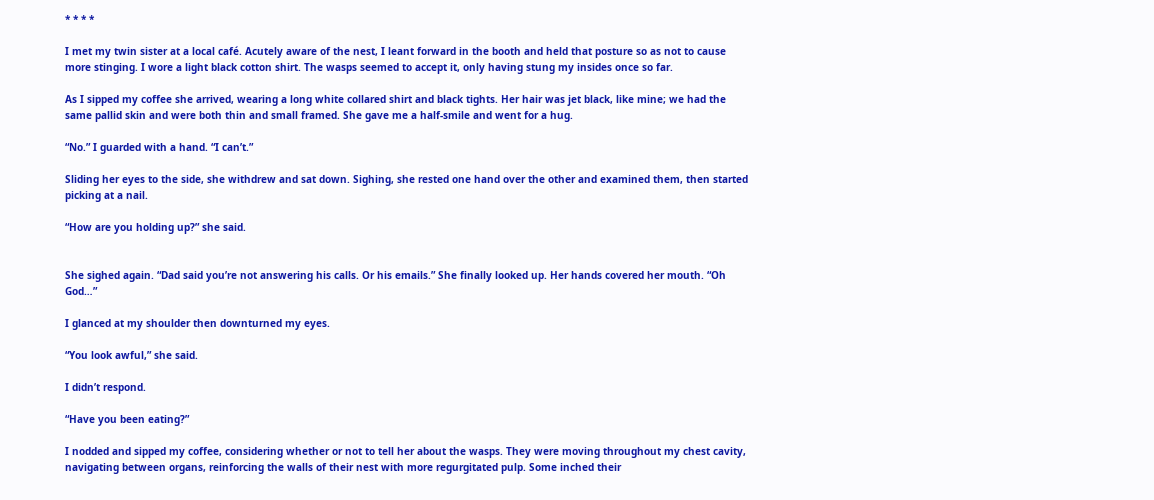* * * *

I met my twin sister at a local café. Acutely aware of the nest, I leant forward in the booth and held that posture so as not to cause more stinging. I wore a light black cotton shirt. The wasps seemed to accept it, only having stung my insides once so far.

As I sipped my coffee she arrived, wearing a long white collared shirt and black tights. Her hair was jet black, like mine; we had the same pallid skin and were both thin and small framed. She gave me a half-smile and went for a hug.

“No.” I guarded with a hand. “I can’t.”

Sliding her eyes to the side, she withdrew and sat down. Sighing, she rested one hand over the other and examined them, then started picking at a nail.

“How are you holding up?” she said.


She sighed again. “Dad said you’re not answering his calls. Or his emails.” She finally looked up. Her hands covered her mouth. “Oh God…”

I glanced at my shoulder then downturned my eyes.

“You look awful,” she said.

I didn’t respond.

“Have you been eating?”

I nodded and sipped my coffee, considering whether or not to tell her about the wasps. They were moving throughout my chest cavity, navigating between organs, reinforcing the walls of their nest with more regurgitated pulp. Some inched their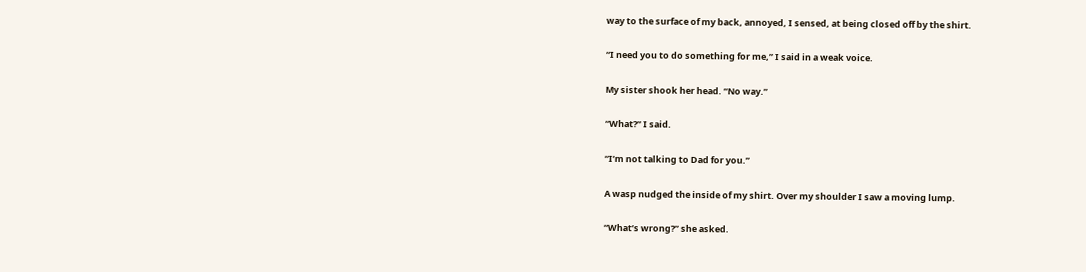way to the surface of my back, annoyed, I sensed, at being closed off by the shirt.

“I need you to do something for me,” I said in a weak voice.

My sister shook her head. “No way.”

“What?” I said.

“I’m not talking to Dad for you.”

A wasp nudged the inside of my shirt. Over my shoulder I saw a moving lump.

“What’s wrong?” she asked.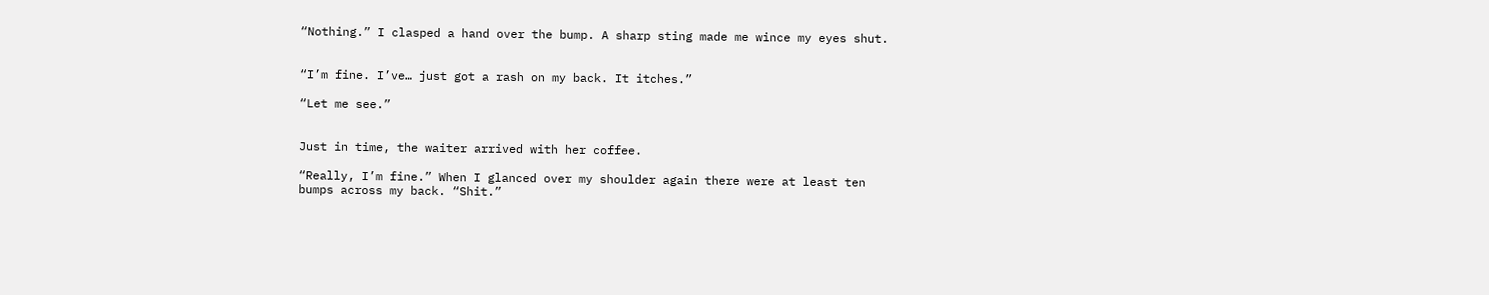“Nothing.” I clasped a hand over the bump. A sharp sting made me wince my eyes shut.


“I’m fine. I’ve… just got a rash on my back. It itches.”

“Let me see.”


Just in time, the waiter arrived with her coffee.

“Really, I’m fine.” When I glanced over my shoulder again there were at least ten bumps across my back. “Shit.”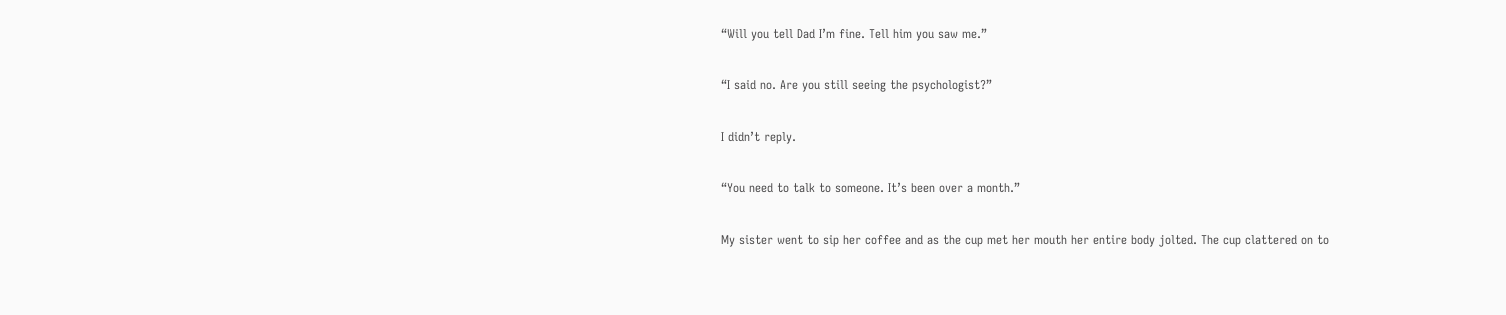“Will you tell Dad I’m fine. Tell him you saw me.”

“I said no. Are you still seeing the psychologist?”

I didn’t reply.

“You need to talk to someone. It’s been over a month.”

My sister went to sip her coffee and as the cup met her mouth her entire body jolted. The cup clattered on to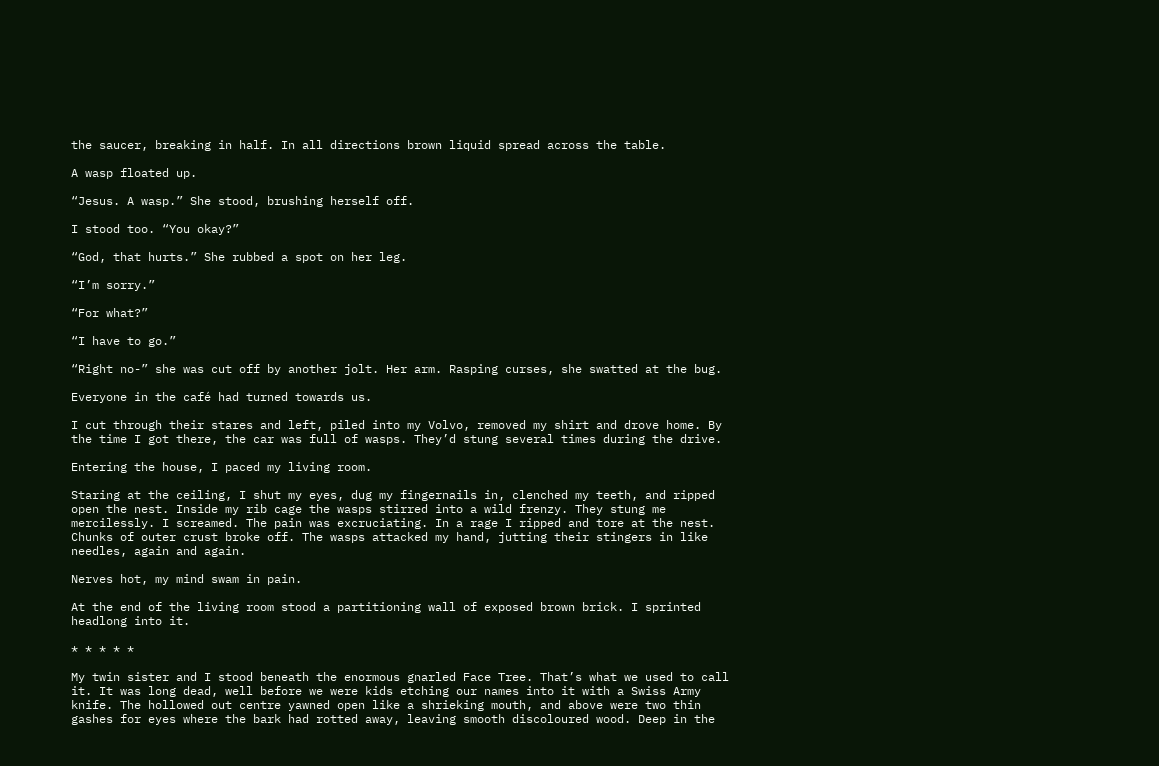the saucer, breaking in half. In all directions brown liquid spread across the table.

A wasp floated up.

“Jesus. A wasp.” She stood, brushing herself off.

I stood too. “You okay?”

“God, that hurts.” She rubbed a spot on her leg.

“I’m sorry.”

“For what?”

“I have to go.”

“Right no-” she was cut off by another jolt. Her arm. Rasping curses, she swatted at the bug.

Everyone in the café had turned towards us.

I cut through their stares and left, piled into my Volvo, removed my shirt and drove home. By the time I got there, the car was full of wasps. They’d stung several times during the drive.

Entering the house, I paced my living room.

Staring at the ceiling, I shut my eyes, dug my fingernails in, clenched my teeth, and ripped open the nest. Inside my rib cage the wasps stirred into a wild frenzy. They stung me mercilessly. I screamed. The pain was excruciating. In a rage I ripped and tore at the nest. Chunks of outer crust broke off. The wasps attacked my hand, jutting their stingers in like needles, again and again.

Nerves hot, my mind swam in pain.

At the end of the living room stood a partitioning wall of exposed brown brick. I sprinted headlong into it.

* * * * *

My twin sister and I stood beneath the enormous gnarled Face Tree. That’s what we used to call it. It was long dead, well before we were kids etching our names into it with a Swiss Army knife. The hollowed out centre yawned open like a shrieking mouth, and above were two thin gashes for eyes where the bark had rotted away, leaving smooth discoloured wood. Deep in the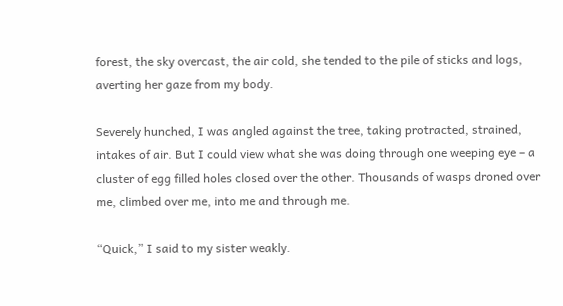forest, the sky overcast, the air cold, she tended to the pile of sticks and logs, averting her gaze from my body.

Severely hunched, I was angled against the tree, taking protracted, strained, intakes of air. But I could view what she was doing through one weeping eye – a cluster of egg filled holes closed over the other. Thousands of wasps droned over me, climbed over me, into me and through me.

“Quick,” I said to my sister weakly.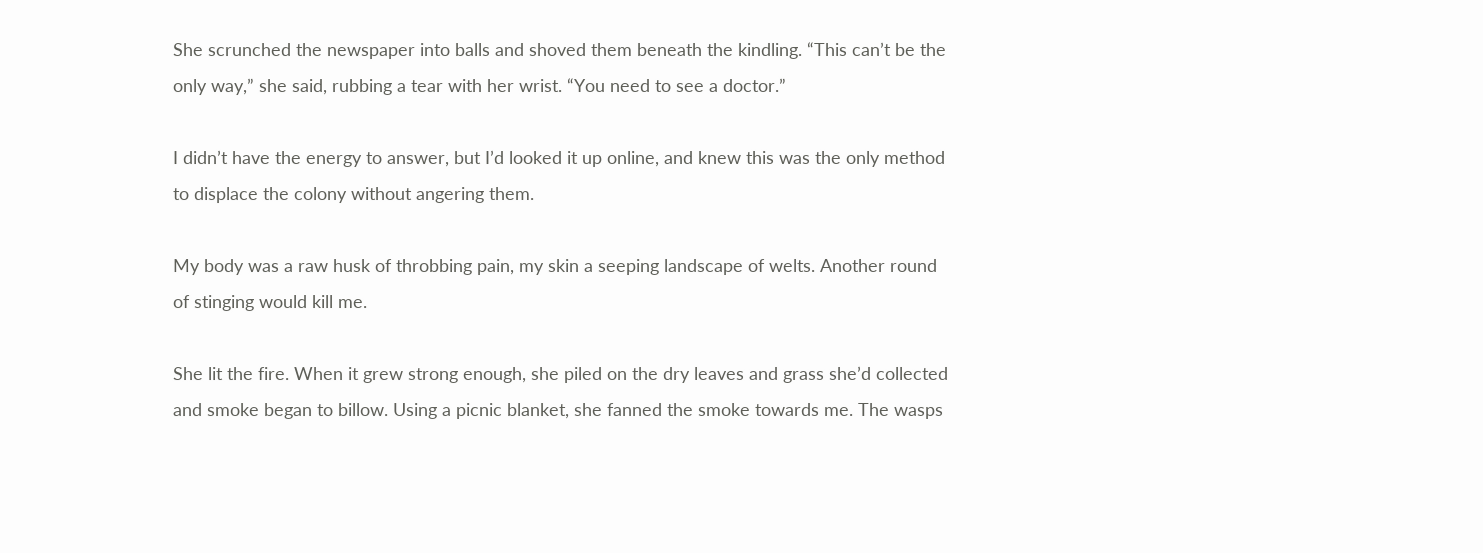She scrunched the newspaper into balls and shoved them beneath the kindling. “This can’t be the only way,” she said, rubbing a tear with her wrist. “You need to see a doctor.”

I didn’t have the energy to answer, but I’d looked it up online, and knew this was the only method to displace the colony without angering them.

My body was a raw husk of throbbing pain, my skin a seeping landscape of welts. Another round of stinging would kill me.

She lit the fire. When it grew strong enough, she piled on the dry leaves and grass she’d collected and smoke began to billow. Using a picnic blanket, she fanned the smoke towards me. The wasps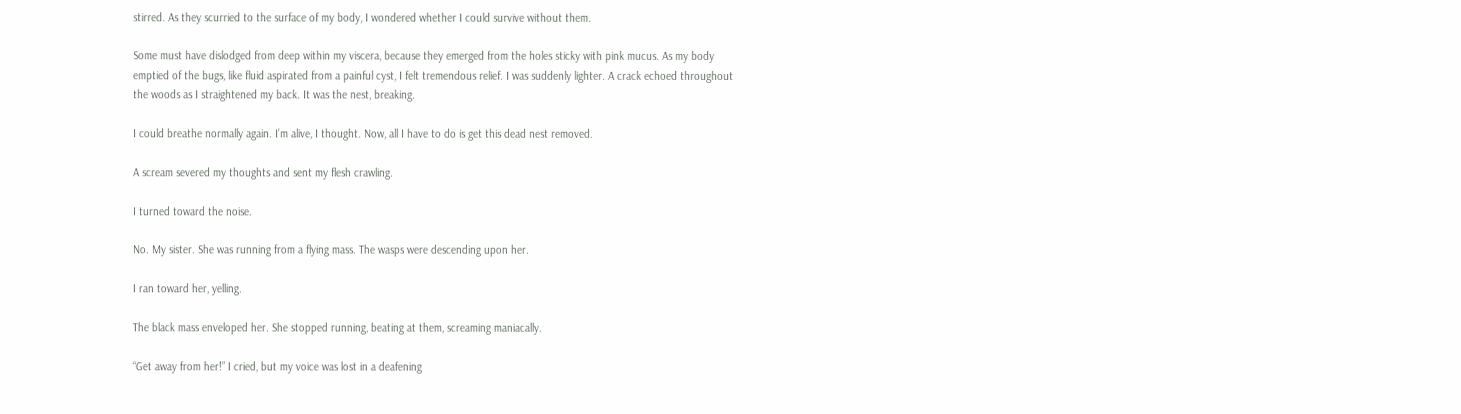stirred. As they scurried to the surface of my body, I wondered whether I could survive without them.

Some must have dislodged from deep within my viscera, because they emerged from the holes sticky with pink mucus. As my body emptied of the bugs, like fluid aspirated from a painful cyst, I felt tremendous relief. I was suddenly lighter. A crack echoed throughout the woods as I straightened my back. It was the nest, breaking.

I could breathe normally again. I’m alive, I thought. Now, all I have to do is get this dead nest removed.

A scream severed my thoughts and sent my flesh crawling.

I turned toward the noise.

No. My sister. She was running from a flying mass. The wasps were descending upon her.

I ran toward her, yelling.

The black mass enveloped her. She stopped running, beating at them, screaming maniacally.

“Get away from her!” I cried, but my voice was lost in a deafening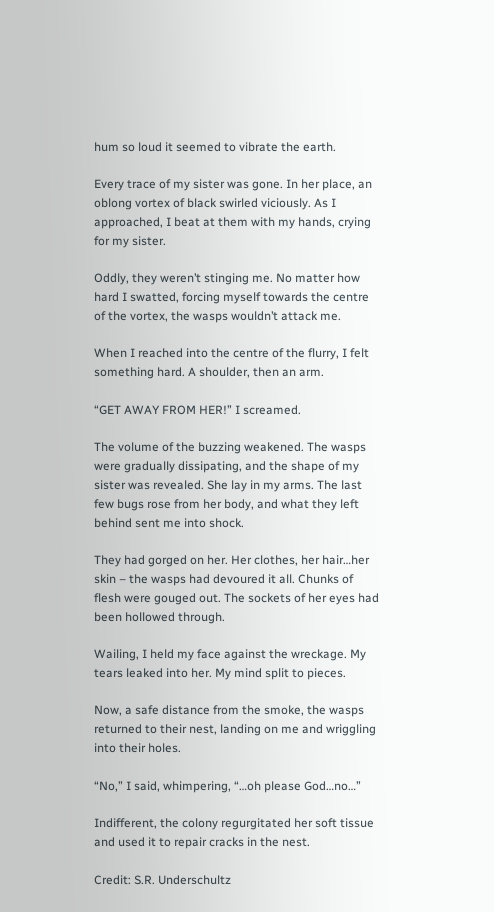hum so loud it seemed to vibrate the earth.

Every trace of my sister was gone. In her place, an oblong vortex of black swirled viciously. As I approached, I beat at them with my hands, crying for my sister.

Oddly, they weren’t stinging me. No matter how hard I swatted, forcing myself towards the centre of the vortex, the wasps wouldn’t attack me.

When I reached into the centre of the flurry, I felt something hard. A shoulder, then an arm.

“GET AWAY FROM HER!” I screamed.

The volume of the buzzing weakened. The wasps were gradually dissipating, and the shape of my sister was revealed. She lay in my arms. The last few bugs rose from her body, and what they left behind sent me into shock.

They had gorged on her. Her clothes, her hair…her skin – the wasps had devoured it all. Chunks of flesh were gouged out. The sockets of her eyes had been hollowed through.

Wailing, I held my face against the wreckage. My tears leaked into her. My mind split to pieces.

Now, a safe distance from the smoke, the wasps returned to their nest, landing on me and wriggling into their holes.

“No,” I said, whimpering, “…oh please God…no…”

Indifferent, the colony regurgitated her soft tissue and used it to repair cracks in the nest.

Credit: S.R. Underschultz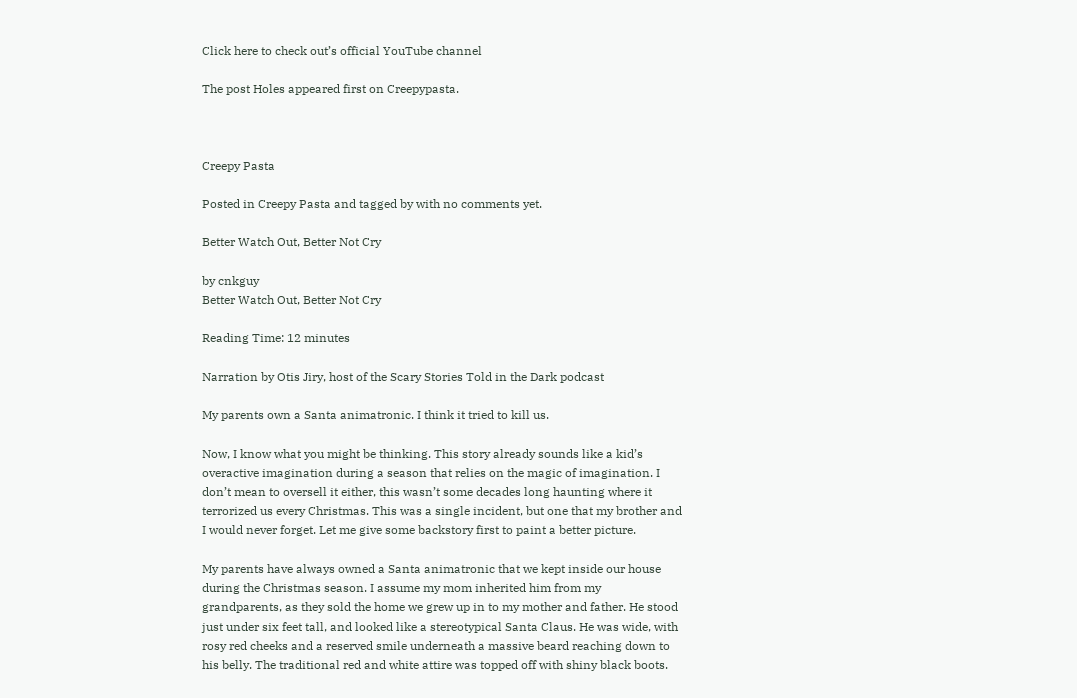Click here to check out’s official YouTube channel

The post Holes appeared first on Creepypasta.



Creepy Pasta

Posted in Creepy Pasta and tagged by with no comments yet.

Better Watch Out, Better Not Cry

by cnkguy
Better Watch Out, Better Not Cry

Reading Time: 12 minutes

Narration by Otis Jiry, host of the Scary Stories Told in the Dark podcast

My parents own a Santa animatronic. I think it tried to kill us.

Now, I know what you might be thinking. This story already sounds like a kid’s overactive imagination during a season that relies on the magic of imagination. I don’t mean to oversell it either, this wasn’t some decades long haunting where it terrorized us every Christmas. This was a single incident, but one that my brother and I would never forget. Let me give some backstory first to paint a better picture.

My parents have always owned a Santa animatronic that we kept inside our house during the Christmas season. I assume my mom inherited him from my grandparents, as they sold the home we grew up in to my mother and father. He stood just under six feet tall, and looked like a stereotypical Santa Claus. He was wide, with rosy red cheeks and a reserved smile underneath a massive beard reaching down to his belly. The traditional red and white attire was topped off with shiny black boots.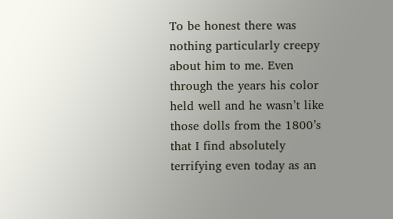To be honest there was nothing particularly creepy about him to me. Even through the years his color held well and he wasn’t like those dolls from the 1800’s that I find absolutely terrifying even today as an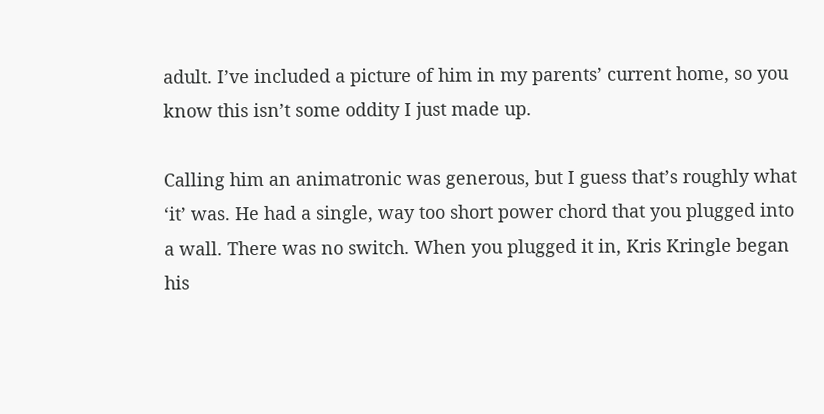adult. I’ve included a picture of him in my parents’ current home, so you know this isn’t some oddity I just made up.

Calling him an animatronic was generous, but I guess that’s roughly what ‘it’ was. He had a single, way too short power chord that you plugged into a wall. There was no switch. When you plugged it in, Kris Kringle began his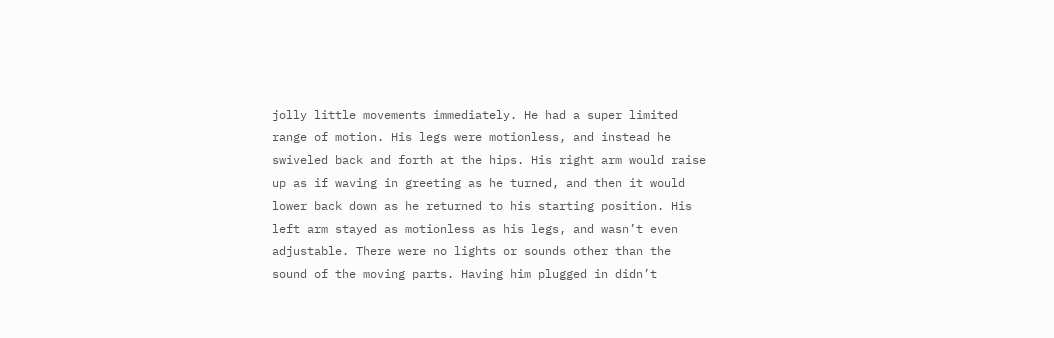jolly little movements immediately. He had a super limited range of motion. His legs were motionless, and instead he swiveled back and forth at the hips. His right arm would raise up as if waving in greeting as he turned, and then it would lower back down as he returned to his starting position. His left arm stayed as motionless as his legs, and wasn’t even adjustable. There were no lights or sounds other than the sound of the moving parts. Having him plugged in didn’t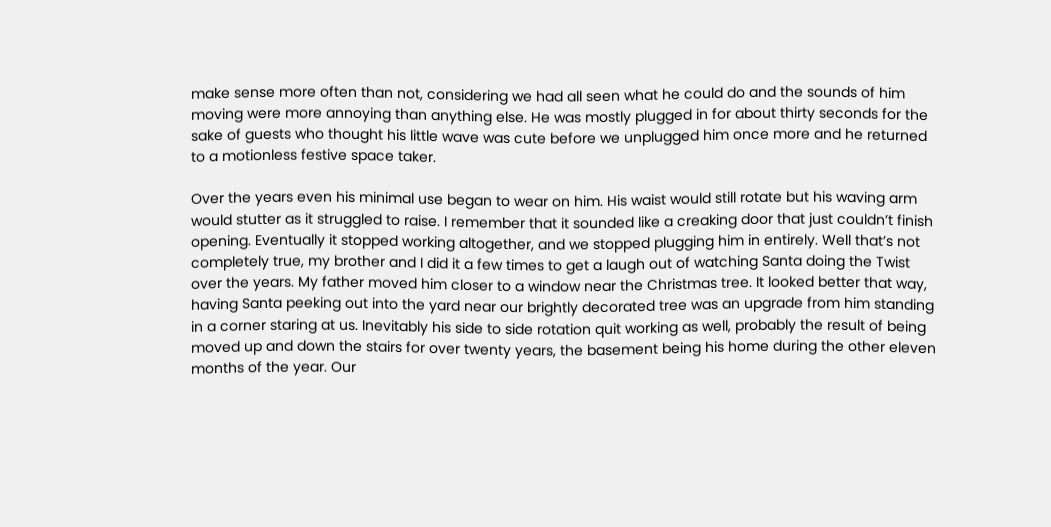make sense more often than not, considering we had all seen what he could do and the sounds of him moving were more annoying than anything else. He was mostly plugged in for about thirty seconds for the sake of guests who thought his little wave was cute before we unplugged him once more and he returned to a motionless festive space taker.

Over the years even his minimal use began to wear on him. His waist would still rotate but his waving arm would stutter as it struggled to raise. I remember that it sounded like a creaking door that just couldn’t finish opening. Eventually it stopped working altogether, and we stopped plugging him in entirely. Well that’s not completely true, my brother and I did it a few times to get a laugh out of watching Santa doing the Twist over the years. My father moved him closer to a window near the Christmas tree. It looked better that way, having Santa peeking out into the yard near our brightly decorated tree was an upgrade from him standing in a corner staring at us. Inevitably his side to side rotation quit working as well, probably the result of being moved up and down the stairs for over twenty years, the basement being his home during the other eleven months of the year. Our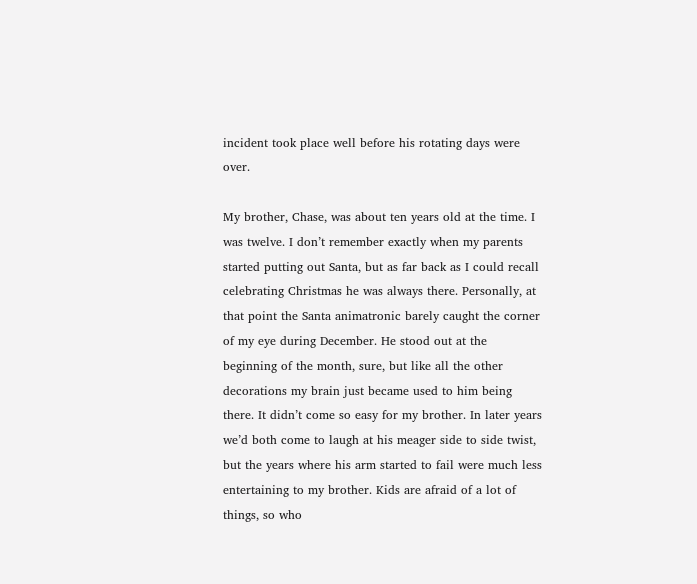incident took place well before his rotating days were over.

My brother, Chase, was about ten years old at the time. I was twelve. I don’t remember exactly when my parents started putting out Santa, but as far back as I could recall celebrating Christmas he was always there. Personally, at that point the Santa animatronic barely caught the corner of my eye during December. He stood out at the beginning of the month, sure, but like all the other decorations my brain just became used to him being there. It didn’t come so easy for my brother. In later years we’d both come to laugh at his meager side to side twist, but the years where his arm started to fail were much less entertaining to my brother. Kids are afraid of a lot of things, so who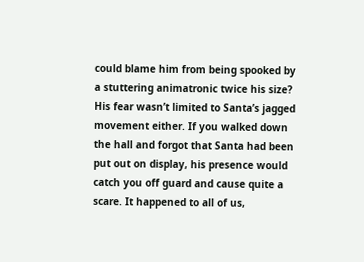could blame him from being spooked by a stuttering animatronic twice his size? His fear wasn’t limited to Santa’s jagged movement either. If you walked down the hall and forgot that Santa had been put out on display, his presence would catch you off guard and cause quite a scare. It happened to all of us,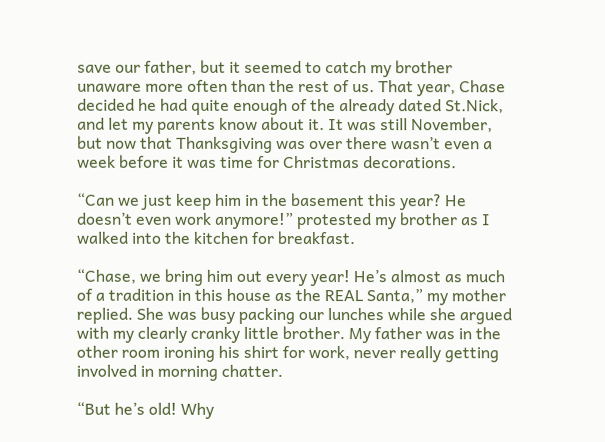save our father, but it seemed to catch my brother unaware more often than the rest of us. That year, Chase decided he had quite enough of the already dated St.Nick, and let my parents know about it. It was still November, but now that Thanksgiving was over there wasn’t even a week before it was time for Christmas decorations.

“Can we just keep him in the basement this year? He doesn’t even work anymore!” protested my brother as I walked into the kitchen for breakfast.

“Chase, we bring him out every year! He’s almost as much of a tradition in this house as the REAL Santa,” my mother replied. She was busy packing our lunches while she argued with my clearly cranky little brother. My father was in the other room ironing his shirt for work, never really getting involved in morning chatter.

“But he’s old! Why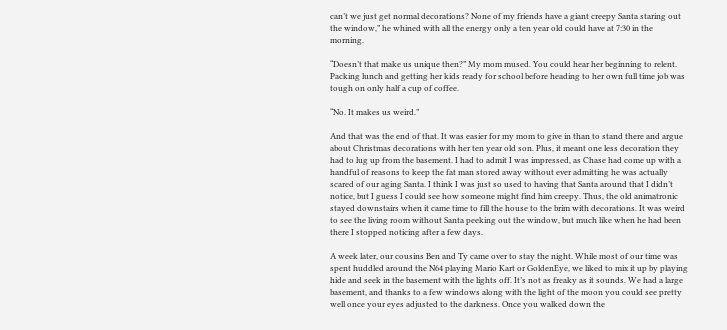can’t we just get normal decorations? None of my friends have a giant creepy Santa staring out the window,” he whined with all the energy only a ten year old could have at 7:30 in the morning.

“Doesn’t that make us unique then?” My mom mused. You could hear her beginning to relent. Packing lunch and getting her kids ready for school before heading to her own full time job was tough on only half a cup of coffee.

“No. It makes us weird.”

And that was the end of that. It was easier for my mom to give in than to stand there and argue about Christmas decorations with her ten year old son. Plus, it meant one less decoration they had to lug up from the basement. I had to admit I was impressed, as Chase had come up with a handful of reasons to keep the fat man stored away without ever admitting he was actually scared of our aging Santa. I think I was just so used to having that Santa around that I didn’t notice, but I guess I could see how someone might find him creepy. Thus, the old animatronic stayed downstairs when it came time to fill the house to the brim with decorations. It was weird to see the living room without Santa peeking out the window, but much like when he had been there I stopped noticing after a few days.

A week later, our cousins Ben and Ty came over to stay the night. While most of our time was spent huddled around the N64 playing Mario Kart or GoldenEye, we liked to mix it up by playing hide and seek in the basement with the lights off. It’s not as freaky as it sounds. We had a large basement, and thanks to a few windows along with the light of the moon you could see pretty well once your eyes adjusted to the darkness. Once you walked down the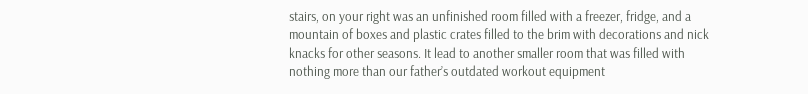stairs, on your right was an unfinished room filled with a freezer, fridge, and a mountain of boxes and plastic crates filled to the brim with decorations and nick knacks for other seasons. It lead to another smaller room that was filled with nothing more than our father’s outdated workout equipment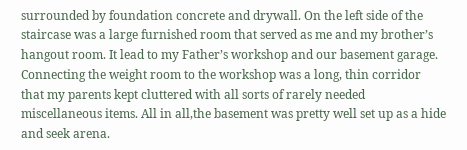surrounded by foundation concrete and drywall. On the left side of the staircase was a large furnished room that served as me and my brother’s hangout room. It lead to my Father’s workshop and our basement garage. Connecting the weight room to the workshop was a long, thin corridor that my parents kept cluttered with all sorts of rarely needed miscellaneous items. All in all,the basement was pretty well set up as a hide and seek arena.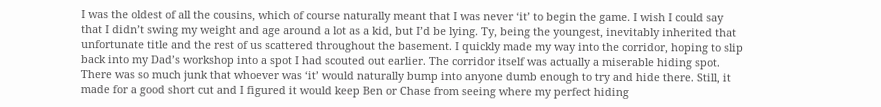I was the oldest of all the cousins, which of course naturally meant that I was never ‘it’ to begin the game. I wish I could say that I didn’t swing my weight and age around a lot as a kid, but I’d be lying. Ty, being the youngest, inevitably inherited that unfortunate title and the rest of us scattered throughout the basement. I quickly made my way into the corridor, hoping to slip back into my Dad’s workshop into a spot I had scouted out earlier. The corridor itself was actually a miserable hiding spot. There was so much junk that whoever was ‘it’ would naturally bump into anyone dumb enough to try and hide there. Still, it made for a good short cut and I figured it would keep Ben or Chase from seeing where my perfect hiding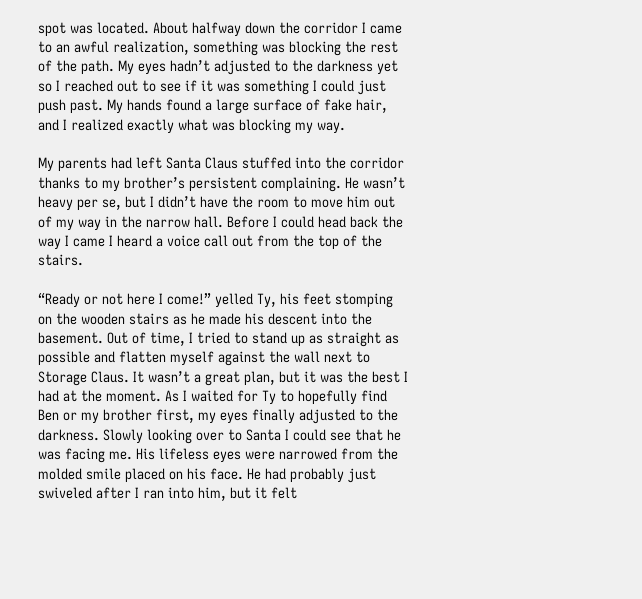spot was located. About halfway down the corridor I came to an awful realization, something was blocking the rest of the path. My eyes hadn’t adjusted to the darkness yet so I reached out to see if it was something I could just push past. My hands found a large surface of fake hair, and I realized exactly what was blocking my way.

My parents had left Santa Claus stuffed into the corridor thanks to my brother’s persistent complaining. He wasn’t heavy per se, but I didn’t have the room to move him out of my way in the narrow hall. Before I could head back the way I came I heard a voice call out from the top of the stairs.

“Ready or not here I come!” yelled Ty, his feet stomping on the wooden stairs as he made his descent into the basement. Out of time, I tried to stand up as straight as possible and flatten myself against the wall next to Storage Claus. It wasn’t a great plan, but it was the best I had at the moment. As I waited for Ty to hopefully find Ben or my brother first, my eyes finally adjusted to the darkness. Slowly looking over to Santa I could see that he was facing me. His lifeless eyes were narrowed from the molded smile placed on his face. He had probably just swiveled after I ran into him, but it felt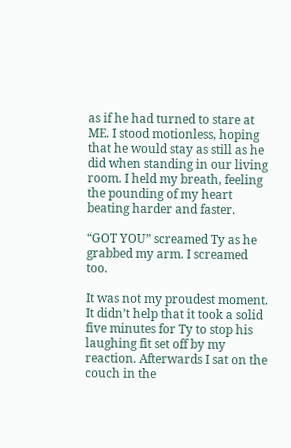as if he had turned to stare at ME. I stood motionless, hoping that he would stay as still as he did when standing in our living room. I held my breath, feeling the pounding of my heart beating harder and faster.

“GOT YOU” screamed Ty as he grabbed my arm. I screamed too.

It was not my proudest moment. It didn’t help that it took a solid five minutes for Ty to stop his laughing fit set off by my reaction. Afterwards I sat on the couch in the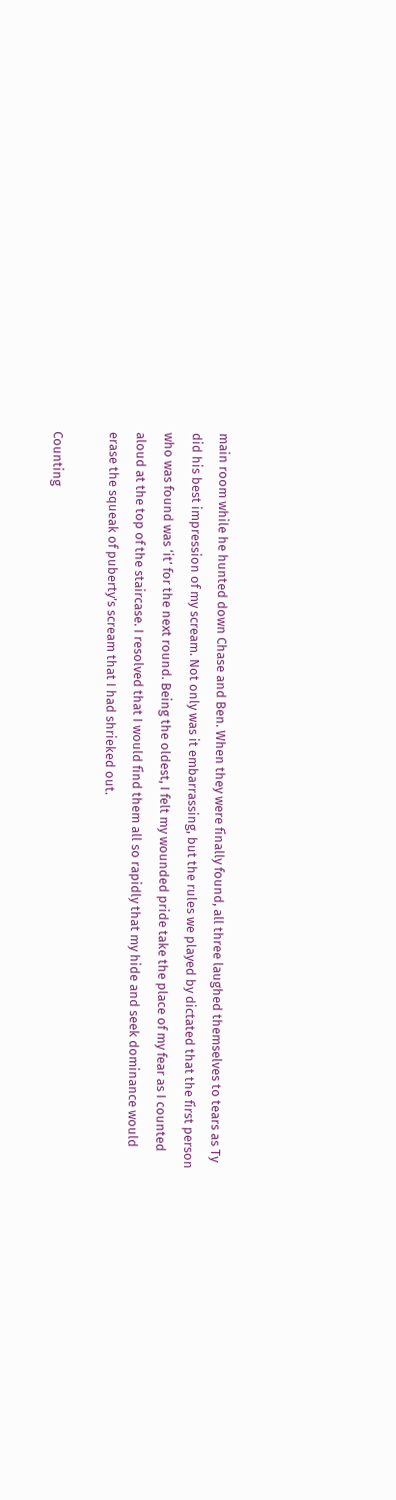main room while he hunted down Chase and Ben. When they were finally found, all three laughed themselves to tears as Ty did his best impression of my scream. Not only was it embarrassing, but the rules we played by dictated that the first person who was found was ‘it’ for the next round. Being the oldest, I felt my wounded pride take the place of my fear as I counted aloud at the top of the staircase. I resolved that I would find them all so rapidly that my hide and seek dominance would erase the squeak of puberty’s scream that I had shrieked out.

Counting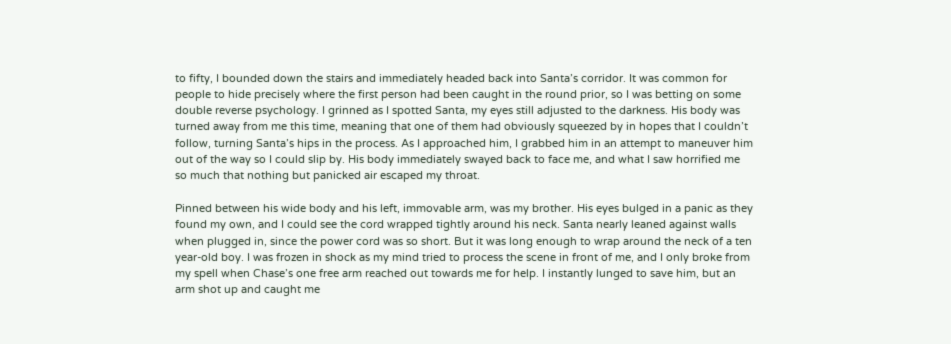to fifty, I bounded down the stairs and immediately headed back into Santa’s corridor. It was common for people to hide precisely where the first person had been caught in the round prior, so I was betting on some double reverse psychology. I grinned as I spotted Santa, my eyes still adjusted to the darkness. His body was turned away from me this time, meaning that one of them had obviously squeezed by in hopes that I couldn’t follow, turning Santa’s hips in the process. As I approached him, I grabbed him in an attempt to maneuver him out of the way so I could slip by. His body immediately swayed back to face me, and what I saw horrified me so much that nothing but panicked air escaped my throat.

Pinned between his wide body and his left, immovable arm, was my brother. His eyes bulged in a panic as they found my own, and I could see the cord wrapped tightly around his neck. Santa nearly leaned against walls when plugged in, since the power cord was so short. But it was long enough to wrap around the neck of a ten year-old boy. I was frozen in shock as my mind tried to process the scene in front of me, and I only broke from my spell when Chase’s one free arm reached out towards me for help. I instantly lunged to save him, but an arm shot up and caught me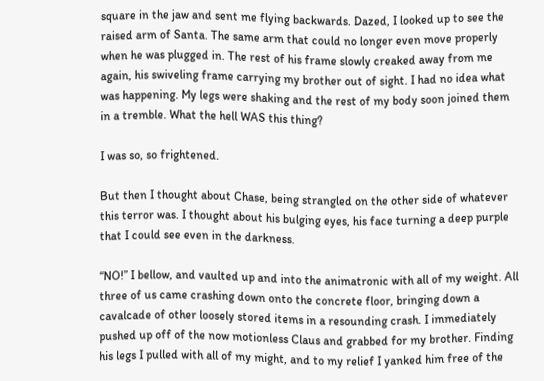square in the jaw and sent me flying backwards. Dazed, I looked up to see the raised arm of Santa. The same arm that could no longer even move properly when he was plugged in. The rest of his frame slowly creaked away from me again, his swiveling frame carrying my brother out of sight. I had no idea what was happening. My legs were shaking and the rest of my body soon joined them in a tremble. What the hell WAS this thing?

I was so, so frightened.

But then I thought about Chase, being strangled on the other side of whatever this terror was. I thought about his bulging eyes, his face turning a deep purple that I could see even in the darkness.

“NO!” I bellow, and vaulted up and into the animatronic with all of my weight. All three of us came crashing down onto the concrete floor, bringing down a cavalcade of other loosely stored items in a resounding crash. I immediately pushed up off of the now motionless Claus and grabbed for my brother. Finding his legs I pulled with all of my might, and to my relief I yanked him free of the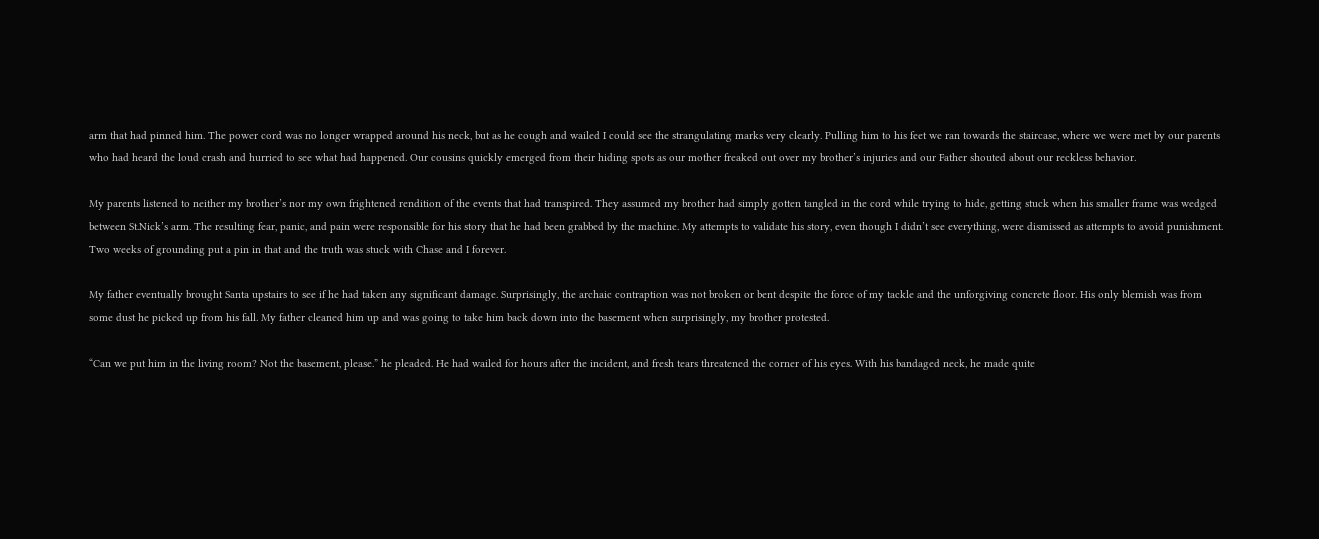arm that had pinned him. The power cord was no longer wrapped around his neck, but as he cough and wailed I could see the strangulating marks very clearly. Pulling him to his feet we ran towards the staircase, where we were met by our parents who had heard the loud crash and hurried to see what had happened. Our cousins quickly emerged from their hiding spots as our mother freaked out over my brother’s injuries and our Father shouted about our reckless behavior.

My parents listened to neither my brother’s nor my own frightened rendition of the events that had transpired. They assumed my brother had simply gotten tangled in the cord while trying to hide, getting stuck when his smaller frame was wedged between St.Nick’s arm. The resulting fear, panic, and pain were responsible for his story that he had been grabbed by the machine. My attempts to validate his story, even though I didn’t see everything, were dismissed as attempts to avoid punishment. Two weeks of grounding put a pin in that and the truth was stuck with Chase and I forever.

My father eventually brought Santa upstairs to see if he had taken any significant damage. Surprisingly, the archaic contraption was not broken or bent despite the force of my tackle and the unforgiving concrete floor. His only blemish was from some dust he picked up from his fall. My father cleaned him up and was going to take him back down into the basement when surprisingly, my brother protested.

“Can we put him in the living room? Not the basement, please.” he pleaded. He had wailed for hours after the incident, and fresh tears threatened the corner of his eyes. With his bandaged neck, he made quite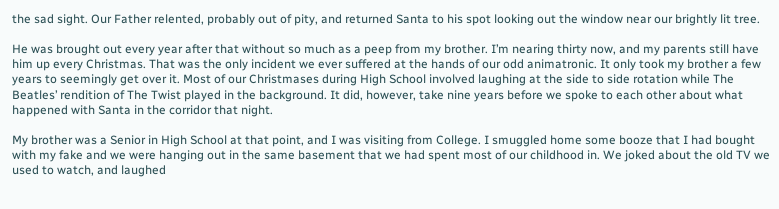the sad sight. Our Father relented, probably out of pity, and returned Santa to his spot looking out the window near our brightly lit tree.

He was brought out every year after that without so much as a peep from my brother. I’m nearing thirty now, and my parents still have him up every Christmas. That was the only incident we ever suffered at the hands of our odd animatronic. It only took my brother a few years to seemingly get over it. Most of our Christmases during High School involved laughing at the side to side rotation while The Beatles’ rendition of The Twist played in the background. It did, however, take nine years before we spoke to each other about what happened with Santa in the corridor that night.

My brother was a Senior in High School at that point, and I was visiting from College. I smuggled home some booze that I had bought with my fake and we were hanging out in the same basement that we had spent most of our childhood in. We joked about the old TV we used to watch, and laughed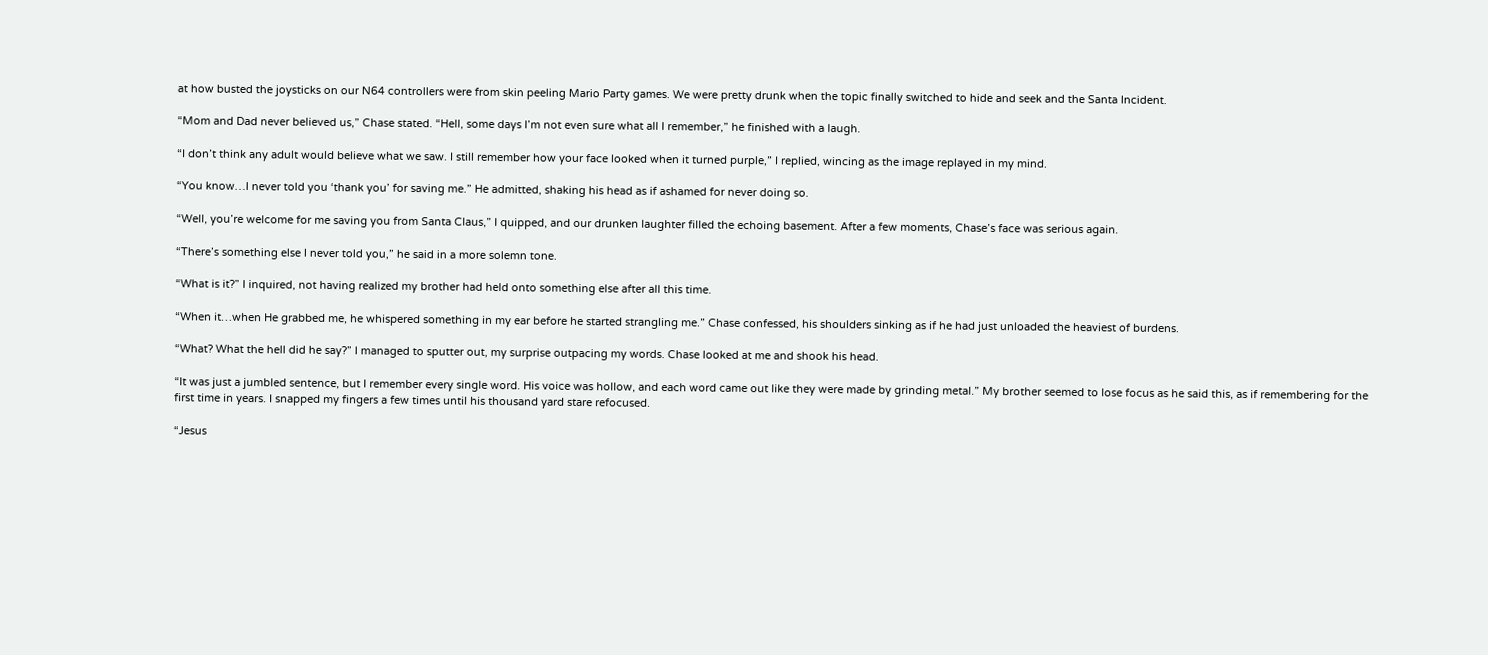at how busted the joysticks on our N64 controllers were from skin peeling Mario Party games. We were pretty drunk when the topic finally switched to hide and seek and the Santa Incident.

“Mom and Dad never believed us,” Chase stated. “Hell, some days I’m not even sure what all I remember,” he finished with a laugh.

“I don’t think any adult would believe what we saw. I still remember how your face looked when it turned purple,” I replied, wincing as the image replayed in my mind.

“You know…I never told you ‘thank you’ for saving me.” He admitted, shaking his head as if ashamed for never doing so.

“Well, you’re welcome for me saving you from Santa Claus,” I quipped, and our drunken laughter filled the echoing basement. After a few moments, Chase’s face was serious again.

“There’s something else I never told you,” he said in a more solemn tone.

“What is it?” I inquired, not having realized my brother had held onto something else after all this time.

“When it…when He grabbed me, he whispered something in my ear before he started strangling me.” Chase confessed, his shoulders sinking as if he had just unloaded the heaviest of burdens.

“What? What the hell did he say?” I managed to sputter out, my surprise outpacing my words. Chase looked at me and shook his head.

“It was just a jumbled sentence, but I remember every single word. His voice was hollow, and each word came out like they were made by grinding metal.” My brother seemed to lose focus as he said this, as if remembering for the first time in years. I snapped my fingers a few times until his thousand yard stare refocused.

“Jesus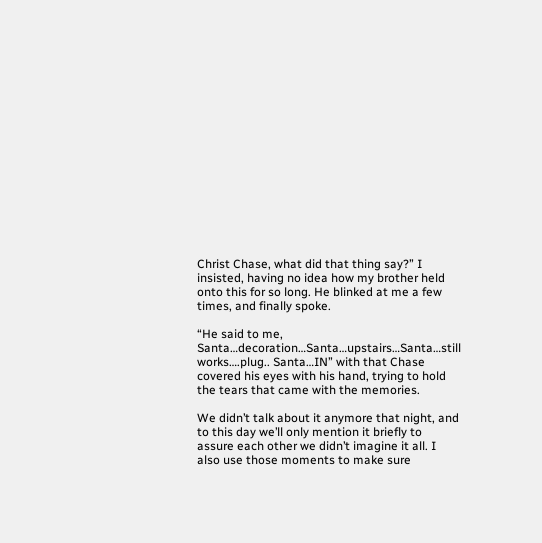Christ Chase, what did that thing say?” I insisted, having no idea how my brother held onto this for so long. He blinked at me a few times, and finally spoke.

“He said to me, Santa…decoration…Santa…upstairs…Santa…still works….plug.. Santa…IN” with that Chase covered his eyes with his hand, trying to hold the tears that came with the memories.

We didn’t talk about it anymore that night, and to this day we’ll only mention it briefly to assure each other we didn’t imagine it all. I also use those moments to make sure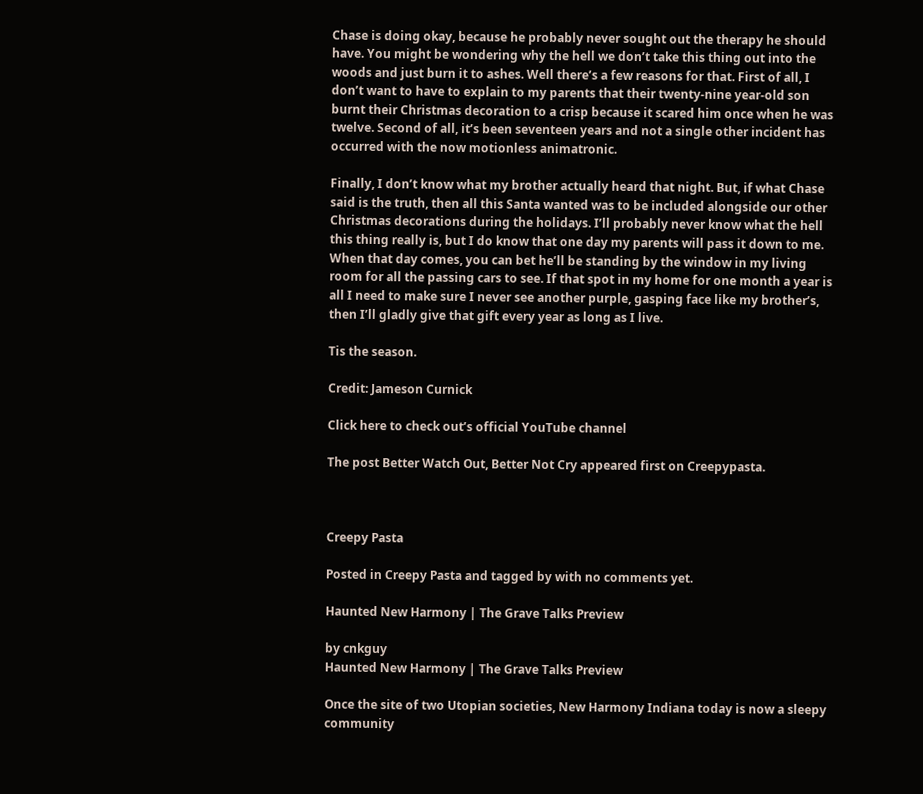Chase is doing okay, because he probably never sought out the therapy he should have. You might be wondering why the hell we don’t take this thing out into the woods and just burn it to ashes. Well there’s a few reasons for that. First of all, I don’t want to have to explain to my parents that their twenty-nine year-old son burnt their Christmas decoration to a crisp because it scared him once when he was twelve. Second of all, it’s been seventeen years and not a single other incident has occurred with the now motionless animatronic.

Finally, I don’t know what my brother actually heard that night. But, if what Chase said is the truth, then all this Santa wanted was to be included alongside our other Christmas decorations during the holidays. I’ll probably never know what the hell this thing really is, but I do know that one day my parents will pass it down to me. When that day comes, you can bet he’ll be standing by the window in my living room for all the passing cars to see. If that spot in my home for one month a year is all I need to make sure I never see another purple, gasping face like my brother’s, then I’ll gladly give that gift every year as long as I live.

Tis the season.

Credit: Jameson Curnick

Click here to check out’s official YouTube channel

The post Better Watch Out, Better Not Cry appeared first on Creepypasta.



Creepy Pasta

Posted in Creepy Pasta and tagged by with no comments yet.

Haunted New Harmony | The Grave Talks Preview

by cnkguy
Haunted New Harmony | The Grave Talks Preview

Once the site of two Utopian societies, New Harmony Indiana today is now a sleepy community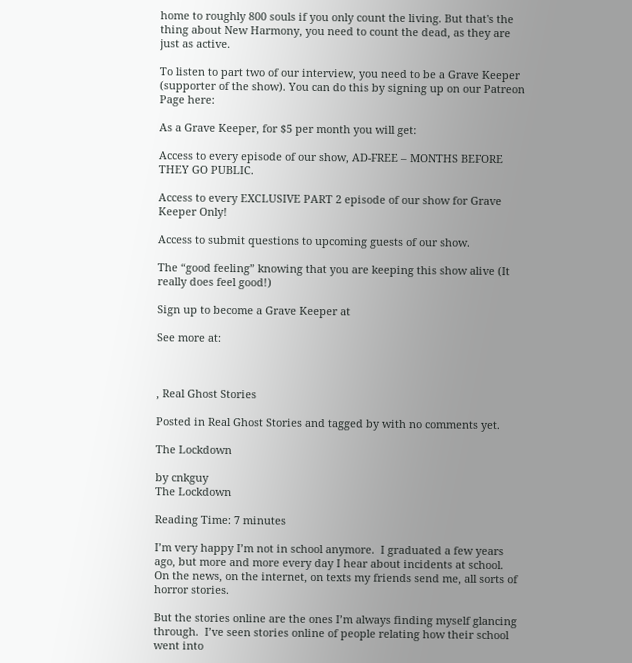home to roughly 800 souls if you only count the living. But that's the thing about New Harmony, you need to count the dead, as they are just as active.

To listen to part two of our interview, you need to be a Grave Keeper (supporter of the show). You can do this by signing up on our Patreon Page here:

As a Grave Keeper, for $5 per month you will get:

Access to every episode of our show, AD-FREE – MONTHS BEFORE THEY GO PUBLIC.

Access to every EXCLUSIVE PART 2 episode of our show for Grave Keeper Only!

Access to submit questions to upcoming guests of our show.

The “good feeling” knowing that you are keeping this show alive (It really does feel good!)

Sign up to become a Grave Keeper at

See more at:



, Real Ghost Stories

Posted in Real Ghost Stories and tagged by with no comments yet.

The Lockdown

by cnkguy
The Lockdown

Reading Time: 7 minutes

I’m very happy I’m not in school anymore.  I graduated a few years ago, but more and more every day I hear about incidents at school.  On the news, on the internet, on texts my friends send me, all sorts of horror stories.

But the stories online are the ones I’m always finding myself glancing through.  I’ve seen stories online of people relating how their school went into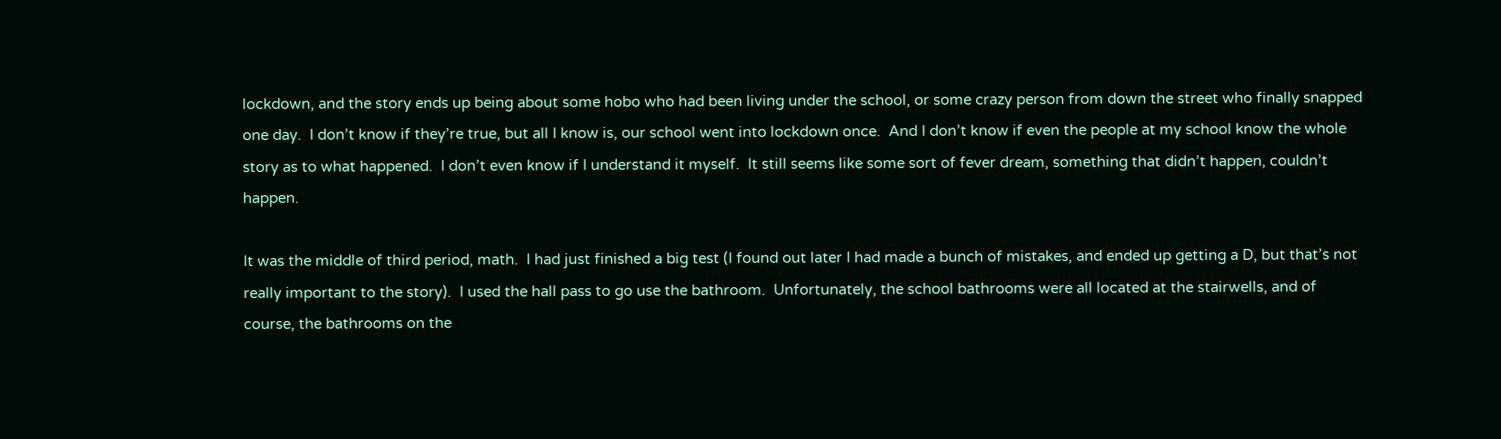lockdown, and the story ends up being about some hobo who had been living under the school, or some crazy person from down the street who finally snapped one day.  I don’t know if they’re true, but all I know is, our school went into lockdown once.  And I don’t know if even the people at my school know the whole story as to what happened.  I don’t even know if I understand it myself.  It still seems like some sort of fever dream, something that didn’t happen, couldn’t happen.

It was the middle of third period, math.  I had just finished a big test (I found out later I had made a bunch of mistakes, and ended up getting a D, but that’s not really important to the story).  I used the hall pass to go use the bathroom.  Unfortunately, the school bathrooms were all located at the stairwells, and of course, the bathrooms on the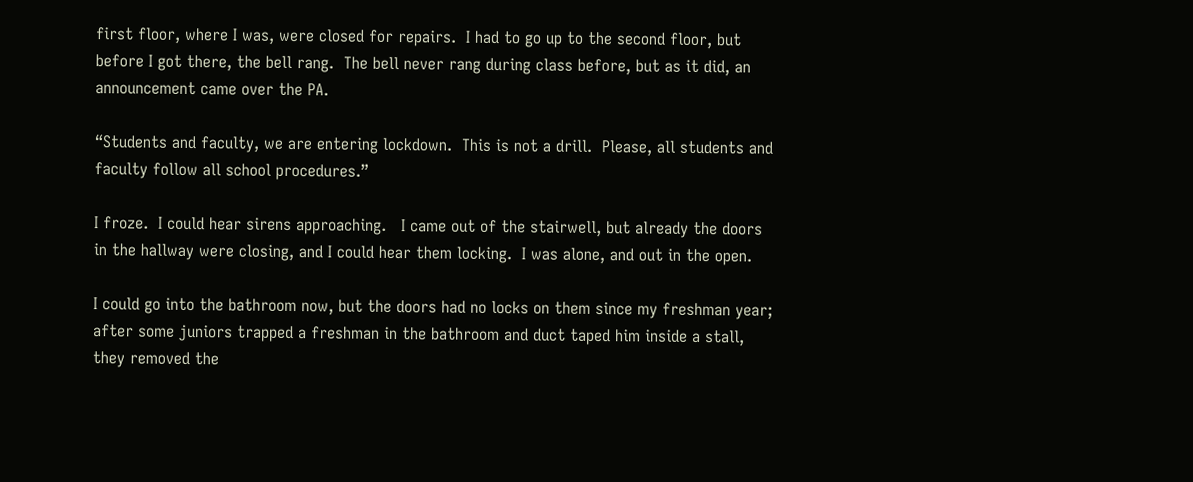first floor, where I was, were closed for repairs.  I had to go up to the second floor, but before I got there, the bell rang.  The bell never rang during class before, but as it did, an announcement came over the PA.

“Students and faculty, we are entering lockdown.  This is not a drill.  Please, all students and faculty follow all school procedures.”

I froze.  I could hear sirens approaching.   I came out of the stairwell, but already the doors in the hallway were closing, and I could hear them locking.  I was alone, and out in the open.

I could go into the bathroom now, but the doors had no locks on them since my freshman year; after some juniors trapped a freshman in the bathroom and duct taped him inside a stall, they removed the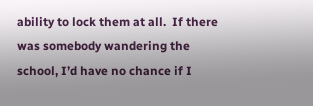ability to lock them at all.  If there was somebody wandering the school, I’d have no chance if I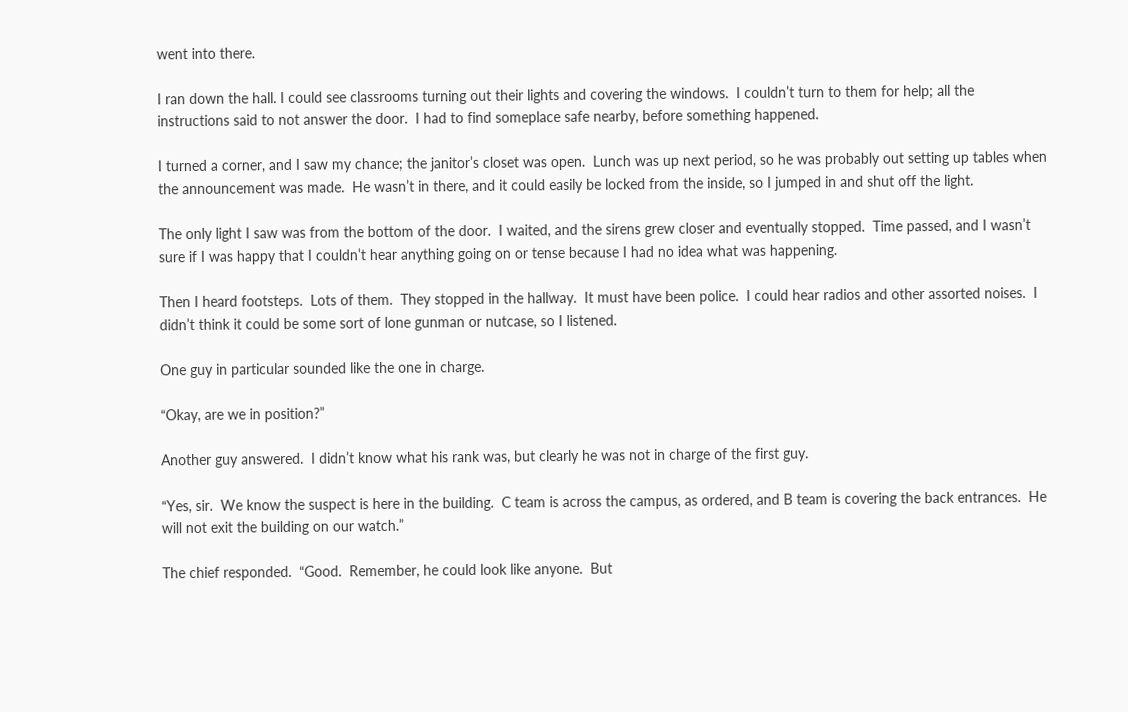went into there.

I ran down the hall. I could see classrooms turning out their lights and covering the windows.  I couldn’t turn to them for help; all the instructions said to not answer the door.  I had to find someplace safe nearby, before something happened.

I turned a corner, and I saw my chance; the janitor’s closet was open.  Lunch was up next period, so he was probably out setting up tables when the announcement was made.  He wasn’t in there, and it could easily be locked from the inside, so I jumped in and shut off the light.

The only light I saw was from the bottom of the door.  I waited, and the sirens grew closer and eventually stopped.  Time passed, and I wasn’t sure if I was happy that I couldn’t hear anything going on or tense because I had no idea what was happening.

Then I heard footsteps.  Lots of them.  They stopped in the hallway.  It must have been police.  I could hear radios and other assorted noises.  I didn’t think it could be some sort of lone gunman or nutcase, so I listened.

One guy in particular sounded like the one in charge.

“Okay, are we in position?”

Another guy answered.  I didn’t know what his rank was, but clearly he was not in charge of the first guy.

“Yes, sir.  We know the suspect is here in the building.  C team is across the campus, as ordered, and B team is covering the back entrances.  He will not exit the building on our watch.”

The chief responded.  “Good.  Remember, he could look like anyone.  But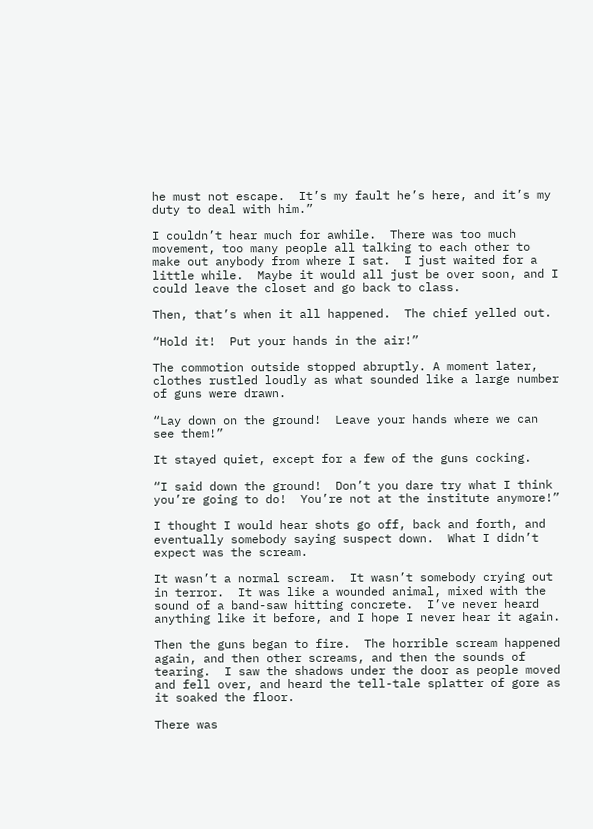he must not escape.  It’s my fault he’s here, and it’s my duty to deal with him.”

I couldn’t hear much for awhile.  There was too much movement, too many people all talking to each other to make out anybody from where I sat.  I just waited for a little while.  Maybe it would all just be over soon, and I could leave the closet and go back to class.

Then, that’s when it all happened.  The chief yelled out.

“Hold it!  Put your hands in the air!”

The commotion outside stopped abruptly. A moment later, clothes rustled loudly as what sounded like a large number of guns were drawn.

“Lay down on the ground!  Leave your hands where we can see them!”

It stayed quiet, except for a few of the guns cocking.

“I said down the ground!  Don’t you dare try what I think you’re going to do!  You’re not at the institute anymore!”

I thought I would hear shots go off, back and forth, and eventually somebody saying suspect down.  What I didn’t expect was the scream.

It wasn’t a normal scream.  It wasn’t somebody crying out in terror.  It was like a wounded animal, mixed with the sound of a band-saw hitting concrete.  I’ve never heard anything like it before, and I hope I never hear it again.

Then the guns began to fire.  The horrible scream happened again, and then other screams, and then the sounds of tearing.  I saw the shadows under the door as people moved and fell over, and heard the tell-tale splatter of gore as it soaked the floor.

There was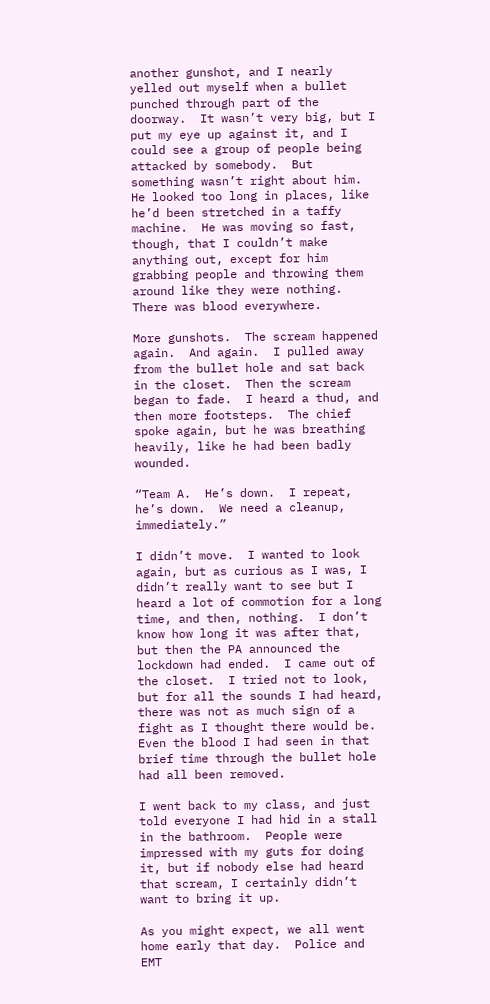another gunshot, and I nearly yelled out myself when a bullet punched through part of the doorway.  It wasn’t very big, but I put my eye up against it, and I could see a group of people being attacked by somebody.  But something wasn’t right about him.  He looked too long in places, like he’d been stretched in a taffy machine.  He was moving so fast, though, that I couldn’t make anything out, except for him grabbing people and throwing them around like they were nothing. There was blood everywhere.

More gunshots.  The scream happened again.  And again.  I pulled away from the bullet hole and sat back in the closet.  Then the scream began to fade.  I heard a thud, and then more footsteps.  The chief spoke again, but he was breathing heavily, like he had been badly wounded.

“Team A.  He’s down.  I repeat, he’s down.  We need a cleanup, immediately.”

I didn’t move.  I wanted to look again, but as curious as I was, I didn’t really want to see but I heard a lot of commotion for a long time, and then, nothing.  I don’t know how long it was after that, but then the PA announced the lockdown had ended.  I came out of the closet.  I tried not to look, but for all the sounds I had heard, there was not as much sign of a fight as I thought there would be.  Even the blood I had seen in that brief time through the bullet hole had all been removed.

I went back to my class, and just told everyone I had hid in a stall in the bathroom.  People were impressed with my guts for doing it, but if nobody else had heard that scream, I certainly didn’t want to bring it up.

As you might expect, we all went home early that day.  Police and EMT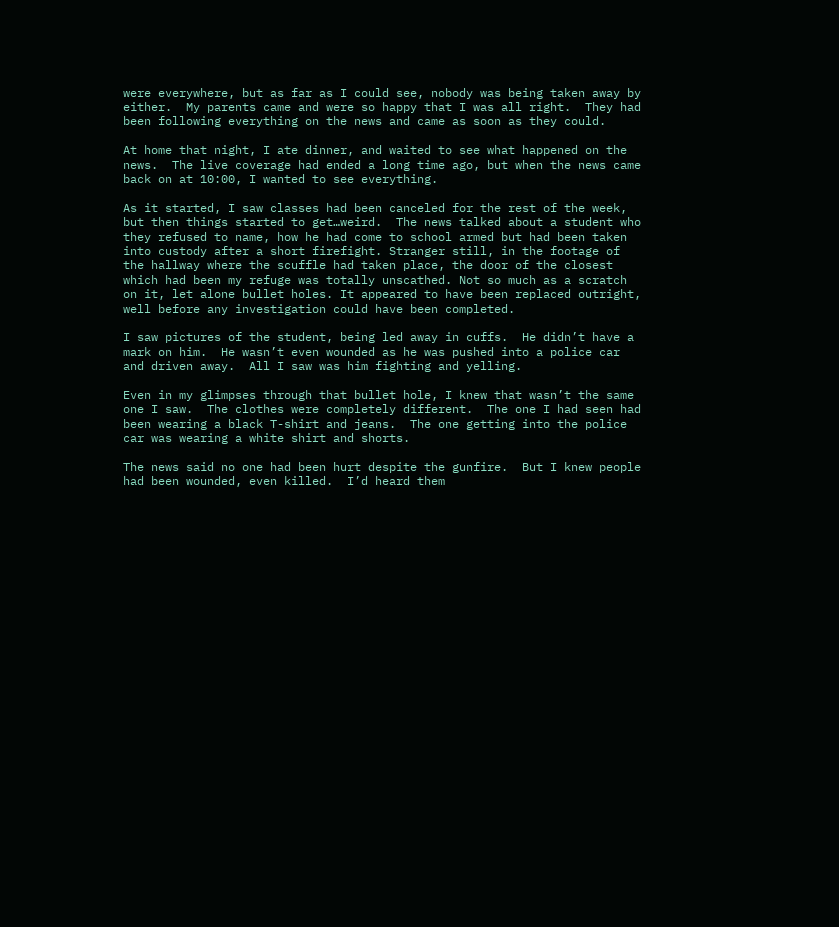were everywhere, but as far as I could see, nobody was being taken away by either.  My parents came and were so happy that I was all right.  They had been following everything on the news and came as soon as they could.

At home that night, I ate dinner, and waited to see what happened on the news.  The live coverage had ended a long time ago, but when the news came back on at 10:00, I wanted to see everything.

As it started, I saw classes had been canceled for the rest of the week, but then things started to get…weird.  The news talked about a student who they refused to name, how he had come to school armed but had been taken into custody after a short firefight. Stranger still, in the footage of the hallway where the scuffle had taken place, the door of the closest which had been my refuge was totally unscathed. Not so much as a scratch on it, let alone bullet holes. It appeared to have been replaced outright, well before any investigation could have been completed.

I saw pictures of the student, being led away in cuffs.  He didn’t have a mark on him.  He wasn’t even wounded as he was pushed into a police car and driven away.  All I saw was him fighting and yelling.

Even in my glimpses through that bullet hole, I knew that wasn’t the same one I saw.  The clothes were completely different.  The one I had seen had been wearing a black T-shirt and jeans.  The one getting into the police car was wearing a white shirt and shorts.

The news said no one had been hurt despite the gunfire.  But I knew people had been wounded, even killed.  I’d heard them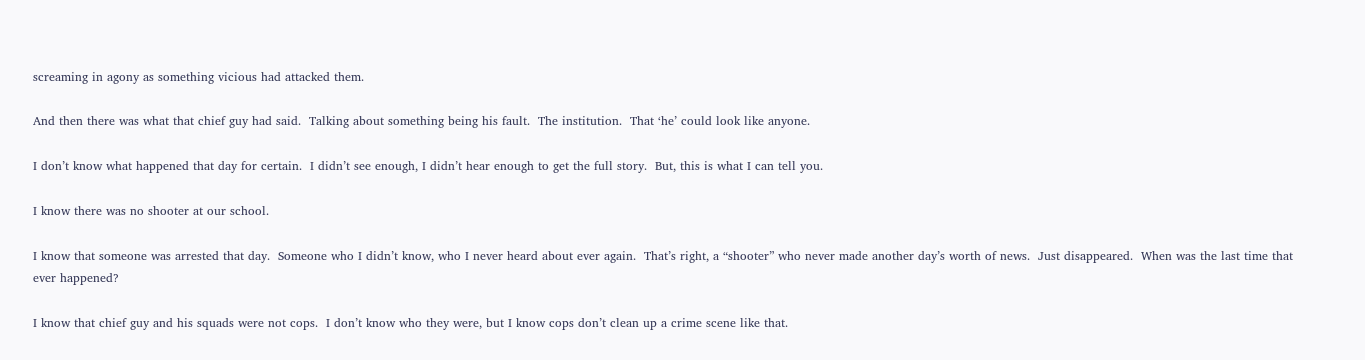screaming in agony as something vicious had attacked them.

And then there was what that chief guy had said.  Talking about something being his fault.  The institution.  That ‘he’ could look like anyone.

I don’t know what happened that day for certain.  I didn’t see enough, I didn’t hear enough to get the full story.  But, this is what I can tell you.

I know there was no shooter at our school.

I know that someone was arrested that day.  Someone who I didn’t know, who I never heard about ever again.  That’s right, a “shooter” who never made another day’s worth of news.  Just disappeared.  When was the last time that ever happened?

I know that chief guy and his squads were not cops.  I don’t know who they were, but I know cops don’t clean up a crime scene like that.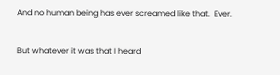And no human being has ever screamed like that.  Ever.

But whatever it was that I heard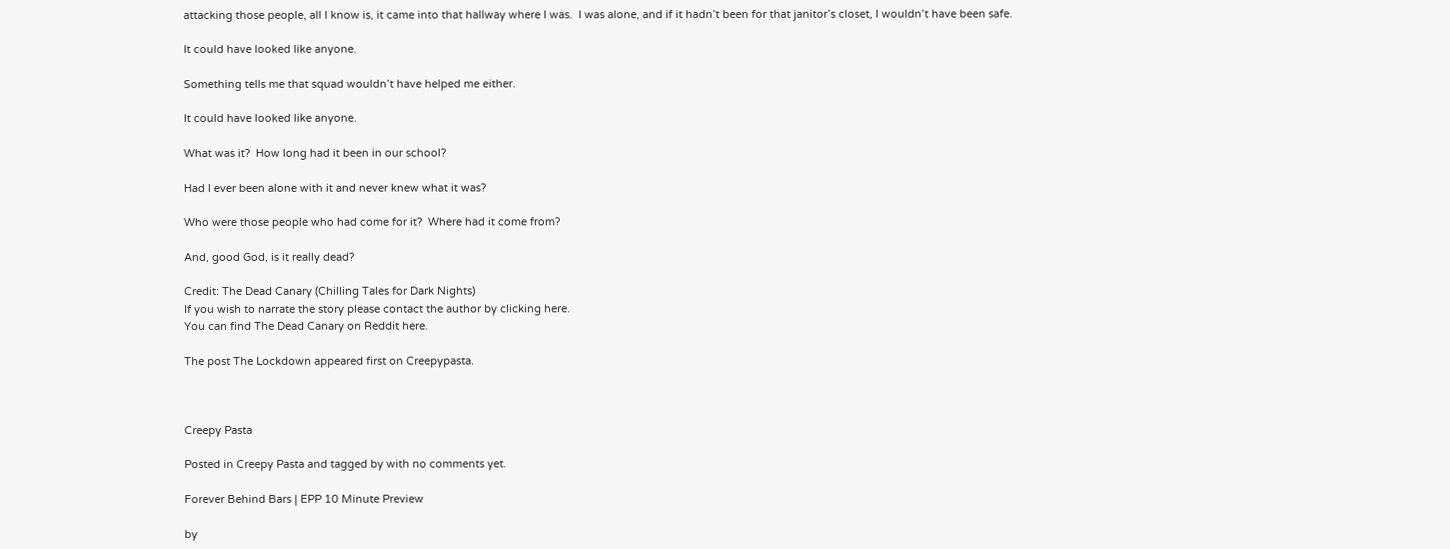attacking those people, all I know is, it came into that hallway where I was.  I was alone, and if it hadn’t been for that janitor’s closet, I wouldn’t have been safe.

It could have looked like anyone.

Something tells me that squad wouldn’t have helped me either.

It could have looked like anyone.

What was it?  How long had it been in our school?

Had I ever been alone with it and never knew what it was?

Who were those people who had come for it?  Where had it come from?

And, good God, is it really dead?

Credit: The Dead Canary (Chilling Tales for Dark Nights)
If you wish to narrate the story please contact the author by clicking here.
You can find The Dead Canary on Reddit here.

The post The Lockdown appeared first on Creepypasta.



Creepy Pasta

Posted in Creepy Pasta and tagged by with no comments yet.

Forever Behind Bars | EPP 10 Minute Preview

by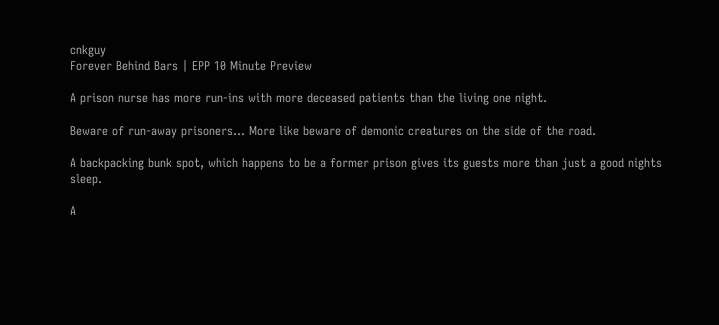cnkguy
Forever Behind Bars | EPP 10 Minute Preview

A prison nurse has more run-ins with more deceased patients than the living one night.

Beware of run-away prisoners… More like beware of demonic creatures on the side of the road.

A backpacking bunk spot, which happens to be a former prison gives its guests more than just a good nights sleep.

A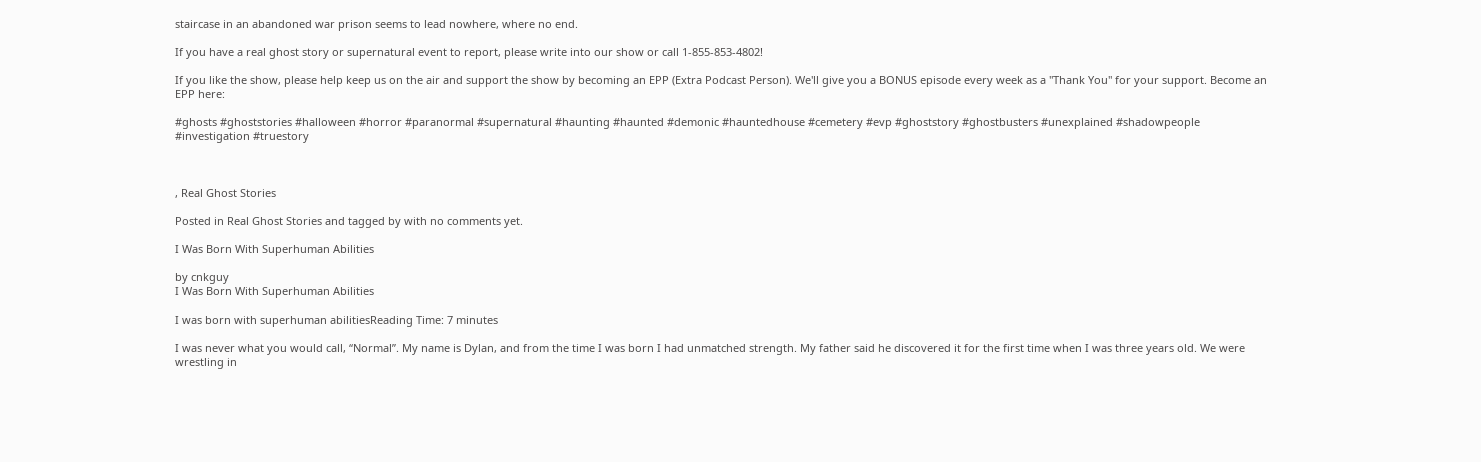staircase in an abandoned war prison seems to lead nowhere, where no end.

If you have a real ghost story or supernatural event to report, please write into our show or call 1-855-853-4802!

If you like the show, please help keep us on the air and support the show by becoming an EPP (Extra Podcast Person). We'll give you a BONUS episode every week as a "Thank You" for your support. Become an EPP here:

#ghosts #ghoststories #halloween #horror #paranormal #supernatural #haunting #haunted #demonic #hauntedhouse #cemetery #evp #ghoststory #ghostbusters #unexplained #shadowpeople #investigation #truestory



, Real Ghost Stories

Posted in Real Ghost Stories and tagged by with no comments yet.

I Was Born With Superhuman Abilities

by cnkguy
I Was Born With Superhuman Abilities

I was born with superhuman abilitiesReading Time: 7 minutes

I was never what you would call, “Normal”. My name is Dylan, and from the time I was born I had unmatched strength. My father said he discovered it for the first time when I was three years old. We were wrestling in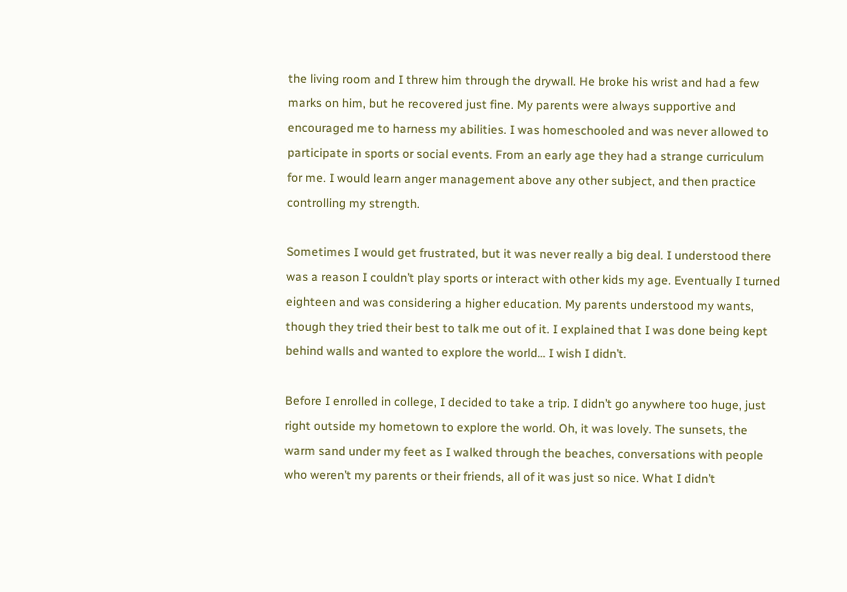the living room and I threw him through the drywall. He broke his wrist and had a few marks on him, but he recovered just fine. My parents were always supportive and encouraged me to harness my abilities. I was homeschooled and was never allowed to participate in sports or social events. From an early age they had a strange curriculum for me. I would learn anger management above any other subject, and then practice controlling my strength.

Sometimes I would get frustrated, but it was never really a big deal. I understood there was a reason I couldn’t play sports or interact with other kids my age. Eventually I turned eighteen and was considering a higher education. My parents understood my wants, though they tried their best to talk me out of it. I explained that I was done being kept behind walls and wanted to explore the world… I wish I didn’t.

Before I enrolled in college, I decided to take a trip. I didn’t go anywhere too huge, just right outside my hometown to explore the world. Oh, it was lovely. The sunsets, the warm sand under my feet as I walked through the beaches, conversations with people who weren’t my parents or their friends, all of it was just so nice. What I didn’t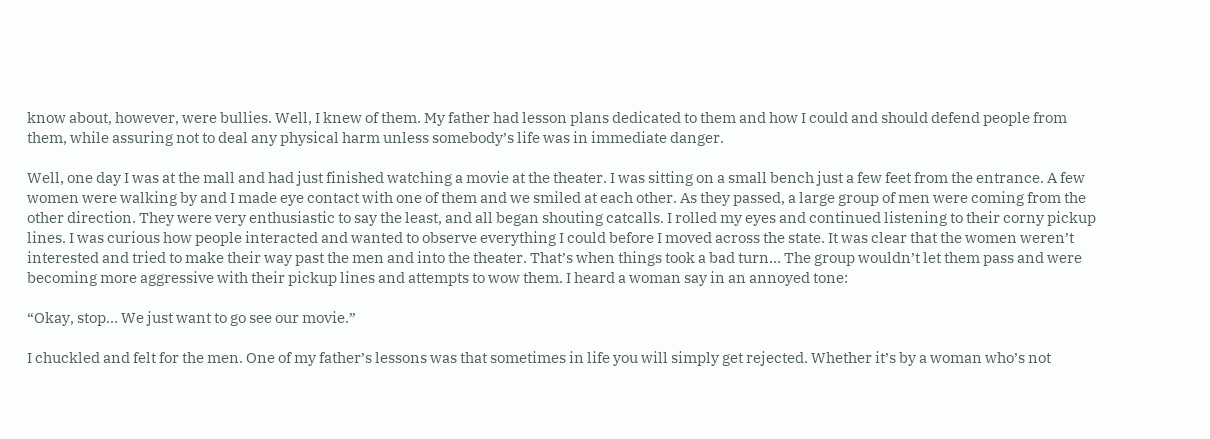know about, however, were bullies. Well, I knew of them. My father had lesson plans dedicated to them and how I could and should defend people from them, while assuring not to deal any physical harm unless somebody’s life was in immediate danger.

Well, one day I was at the mall and had just finished watching a movie at the theater. I was sitting on a small bench just a few feet from the entrance. A few women were walking by and I made eye contact with one of them and we smiled at each other. As they passed, a large group of men were coming from the other direction. They were very enthusiastic to say the least, and all began shouting catcalls. I rolled my eyes and continued listening to their corny pickup lines. I was curious how people interacted and wanted to observe everything I could before I moved across the state. It was clear that the women weren’t interested and tried to make their way past the men and into the theater. That’s when things took a bad turn… The group wouldn’t let them pass and were becoming more aggressive with their pickup lines and attempts to wow them. I heard a woman say in an annoyed tone:

“Okay, stop… We just want to go see our movie.”

I chuckled and felt for the men. One of my father’s lessons was that sometimes in life you will simply get rejected. Whether it’s by a woman who’s not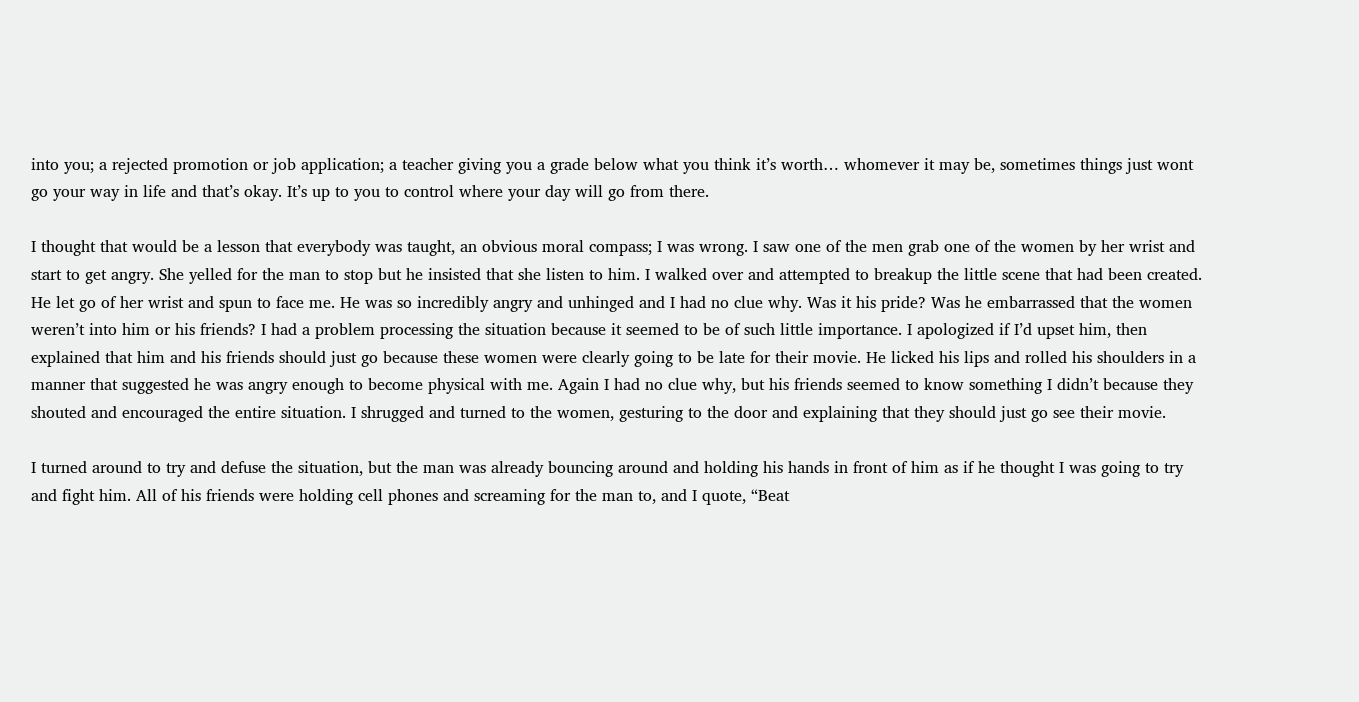into you; a rejected promotion or job application; a teacher giving you a grade below what you think it’s worth… whomever it may be, sometimes things just wont go your way in life and that’s okay. It’s up to you to control where your day will go from there.

I thought that would be a lesson that everybody was taught, an obvious moral compass; I was wrong. I saw one of the men grab one of the women by her wrist and start to get angry. She yelled for the man to stop but he insisted that she listen to him. I walked over and attempted to breakup the little scene that had been created. He let go of her wrist and spun to face me. He was so incredibly angry and unhinged and I had no clue why. Was it his pride? Was he embarrassed that the women weren’t into him or his friends? I had a problem processing the situation because it seemed to be of such little importance. I apologized if I’d upset him, then explained that him and his friends should just go because these women were clearly going to be late for their movie. He licked his lips and rolled his shoulders in a manner that suggested he was angry enough to become physical with me. Again I had no clue why, but his friends seemed to know something I didn’t because they shouted and encouraged the entire situation. I shrugged and turned to the women, gesturing to the door and explaining that they should just go see their movie.

I turned around to try and defuse the situation, but the man was already bouncing around and holding his hands in front of him as if he thought I was going to try and fight him. All of his friends were holding cell phones and screaming for the man to, and I quote, “Beat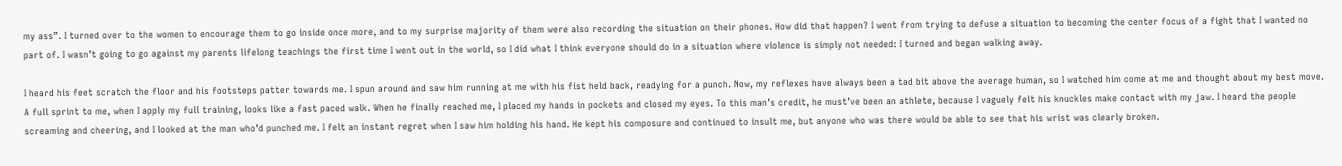my ass”. I turned over to the women to encourage them to go inside once more, and to my surprise majority of them were also recording the situation on their phones. How did that happen? I went from trying to defuse a situation to becoming the center focus of a fight that I wanted no part of. I wasn’t going to go against my parents lifelong teachings the first time I went out in the world, so I did what I think everyone should do in a situation where violence is simply not needed: I turned and began walking away.

I heard his feet scratch the floor and his footsteps patter towards me. I spun around and saw him running at me with his fist held back, readying for a punch. Now, my reflexes have always been a tad bit above the average human, so I watched him come at me and thought about my best move. A full sprint to me, when I apply my full training, looks like a fast paced walk. When he finally reached me, I placed my hands in pockets and closed my eyes. To this man’s credit, he must’ve been an athlete, because I vaguely felt his knuckles make contact with my jaw. I heard the people screaming and cheering, and I looked at the man who’d punched me. I felt an instant regret when I saw him holding his hand. He kept his composure and continued to insult me, but anyone who was there would be able to see that his wrist was clearly broken.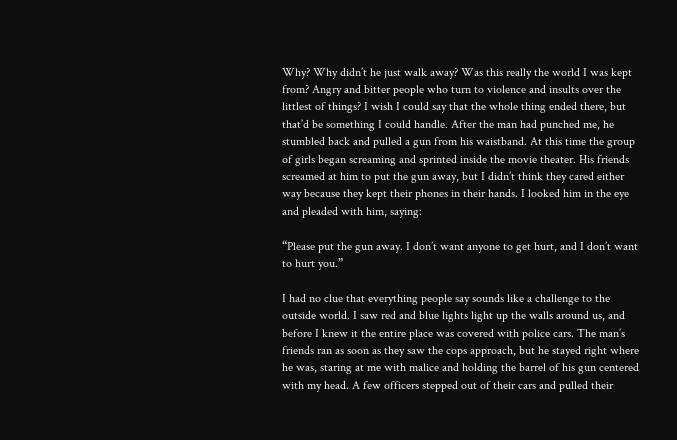Why? Why didn’t he just walk away? Was this really the world I was kept from? Angry and bitter people who turn to violence and insults over the littlest of things? I wish I could say that the whole thing ended there, but that’d be something I could handle. After the man had punched me, he stumbled back and pulled a gun from his waistband. At this time the group of girls began screaming and sprinted inside the movie theater. His friends screamed at him to put the gun away, but I didn’t think they cared either way because they kept their phones in their hands. I looked him in the eye and pleaded with him, saying:

“Please put the gun away. I don’t want anyone to get hurt, and I don’t want to hurt you.”

I had no clue that everything people say sounds like a challenge to the outside world. I saw red and blue lights light up the walls around us, and before I knew it the entire place was covered with police cars. The man’s friends ran as soon as they saw the cops approach, but he stayed right where he was, staring at me with malice and holding the barrel of his gun centered with my head. A few officers stepped out of their cars and pulled their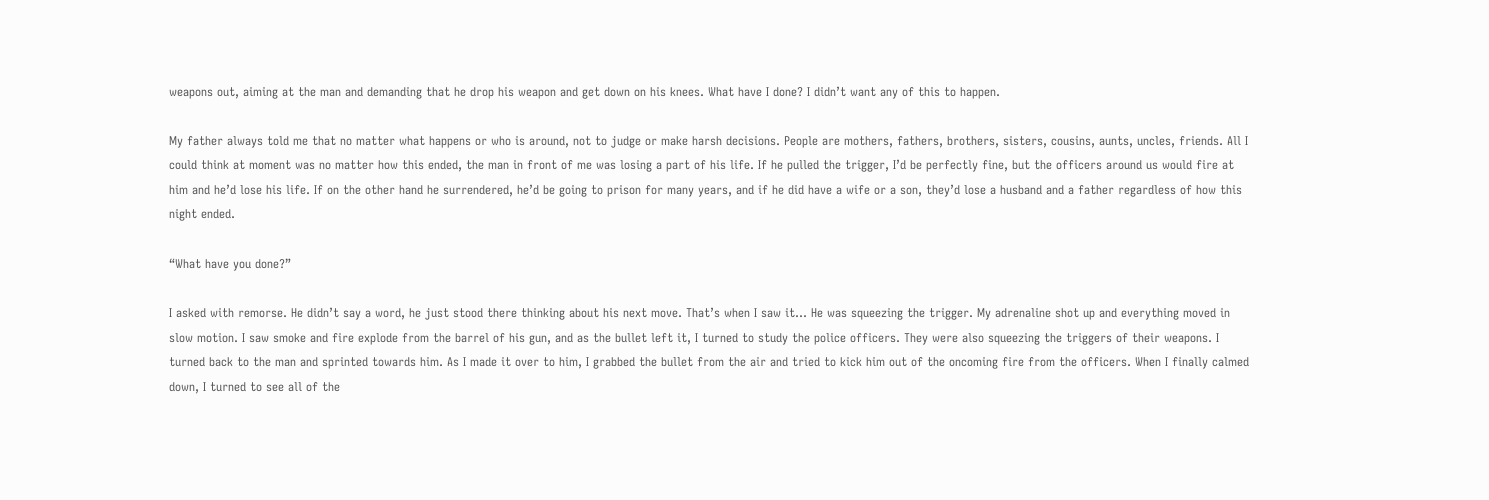weapons out, aiming at the man and demanding that he drop his weapon and get down on his knees. What have I done? I didn’t want any of this to happen.

My father always told me that no matter what happens or who is around, not to judge or make harsh decisions. People are mothers, fathers, brothers, sisters, cousins, aunts, uncles, friends. All I could think at moment was no matter how this ended, the man in front of me was losing a part of his life. If he pulled the trigger, I’d be perfectly fine, but the officers around us would fire at him and he’d lose his life. If on the other hand he surrendered, he’d be going to prison for many years, and if he did have a wife or a son, they’d lose a husband and a father regardless of how this night ended.

“What have you done?”

I asked with remorse. He didn’t say a word, he just stood there thinking about his next move. That’s when I saw it… He was squeezing the trigger. My adrenaline shot up and everything moved in slow motion. I saw smoke and fire explode from the barrel of his gun, and as the bullet left it, I turned to study the police officers. They were also squeezing the triggers of their weapons. I turned back to the man and sprinted towards him. As I made it over to him, I grabbed the bullet from the air and tried to kick him out of the oncoming fire from the officers. When I finally calmed down, I turned to see all of the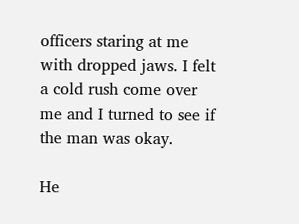officers staring at me with dropped jaws. I felt a cold rush come over me and I turned to see if the man was okay.

He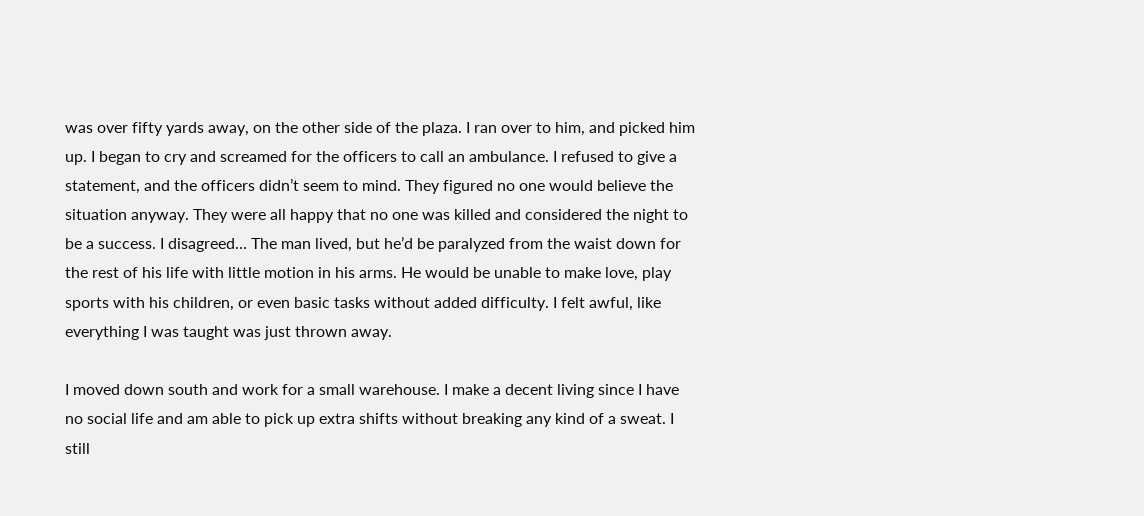was over fifty yards away, on the other side of the plaza. I ran over to him, and picked him up. I began to cry and screamed for the officers to call an ambulance. I refused to give a statement, and the officers didn’t seem to mind. They figured no one would believe the situation anyway. They were all happy that no one was killed and considered the night to be a success. I disagreed… The man lived, but he’d be paralyzed from the waist down for the rest of his life with little motion in his arms. He would be unable to make love, play sports with his children, or even basic tasks without added difficulty. I felt awful, like everything I was taught was just thrown away.

I moved down south and work for a small warehouse. I make a decent living since I have no social life and am able to pick up extra shifts without breaking any kind of a sweat. I still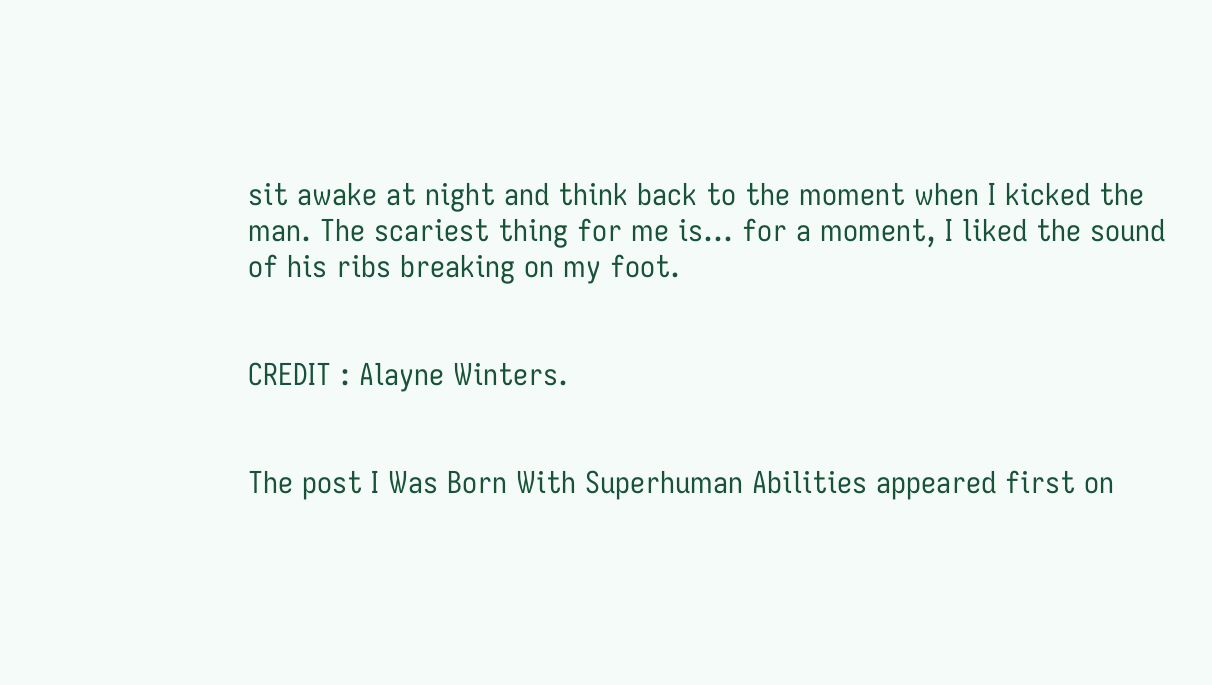sit awake at night and think back to the moment when I kicked the man. The scariest thing for me is… for a moment, I liked the sound of his ribs breaking on my foot.


CREDIT : Alayne Winters.


The post I Was Born With Superhuman Abilities appeared first on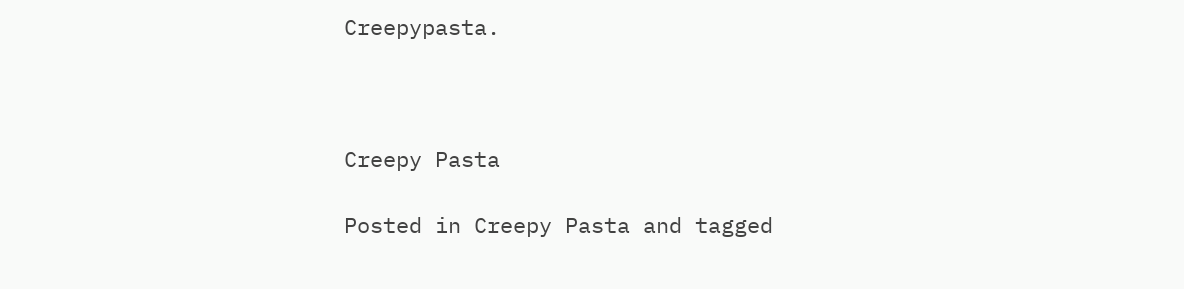Creepypasta.



Creepy Pasta

Posted in Creepy Pasta and tagged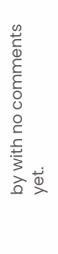by with no comments yet.